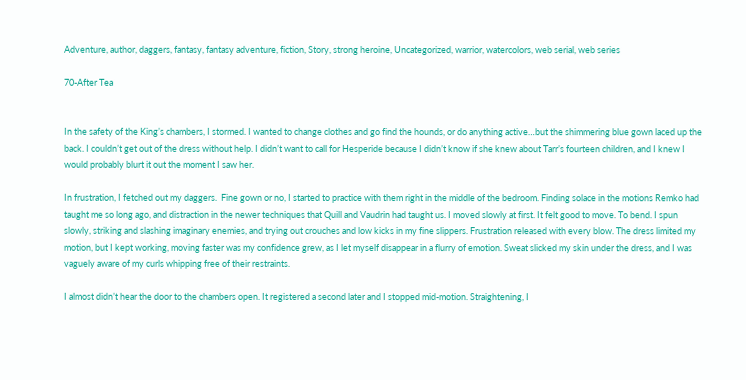Adventure, author, daggers, fantasy, fantasy adventure, fiction, Story, strong heroine, Uncategorized, warrior, watercolors, web serial, web series

70-After Tea


In the safety of the King’s chambers, I stormed. I wanted to change clothes and go find the hounds, or do anything active…but the shimmering blue gown laced up the back. I couldn’t get out of the dress without help. I didn’t want to call for Hesperide because I didn’t know if she knew about Tarr’s fourteen children, and I knew I would probably blurt it out the moment I saw her.

In frustration, I fetched out my daggers.  Fine gown or no, I started to practice with them right in the middle of the bedroom. Finding solace in the motions Remko had taught me so long ago, and distraction in the newer techniques that Quill and Vaudrin had taught us. I moved slowly at first. It felt good to move. To bend. I spun slowly, striking and slashing imaginary enemies, and trying out crouches and low kicks in my fine slippers. Frustration released with every blow. The dress limited my motion, but I kept working, moving faster was my confidence grew, as I let myself disappear in a flurry of emotion. Sweat slicked my skin under the dress, and I was vaguely aware of my curls whipping free of their restraints.

I almost didn’t hear the door to the chambers open. It registered a second later and I stopped mid-motion. Straightening, I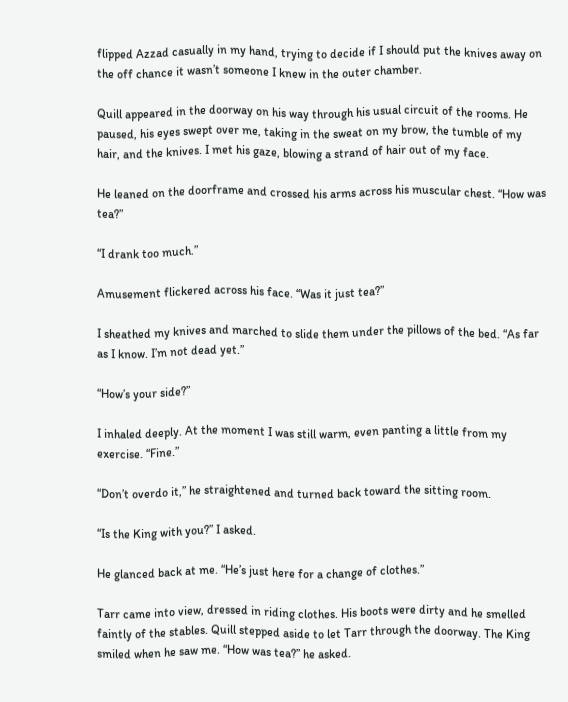flipped Azzad casually in my hand, trying to decide if I should put the knives away on the off chance it wasn’t someone I knew in the outer chamber.

Quill appeared in the doorway on his way through his usual circuit of the rooms. He paused, his eyes swept over me, taking in the sweat on my brow, the tumble of my hair, and the knives. I met his gaze, blowing a strand of hair out of my face.

He leaned on the doorframe and crossed his arms across his muscular chest. “How was tea?”

“I drank too much.”

Amusement flickered across his face. “Was it just tea?”

I sheathed my knives and marched to slide them under the pillows of the bed. “As far as I know. I’m not dead yet.”

“How’s your side?”

I inhaled deeply. At the moment I was still warm, even panting a little from my exercise. “Fine.”

“Don’t overdo it,” he straightened and turned back toward the sitting room.

“Is the King with you?” I asked.

He glanced back at me. “He’s just here for a change of clothes.”

Tarr came into view, dressed in riding clothes. His boots were dirty and he smelled faintly of the stables. Quill stepped aside to let Tarr through the doorway. The King smiled when he saw me. “How was tea?” he asked.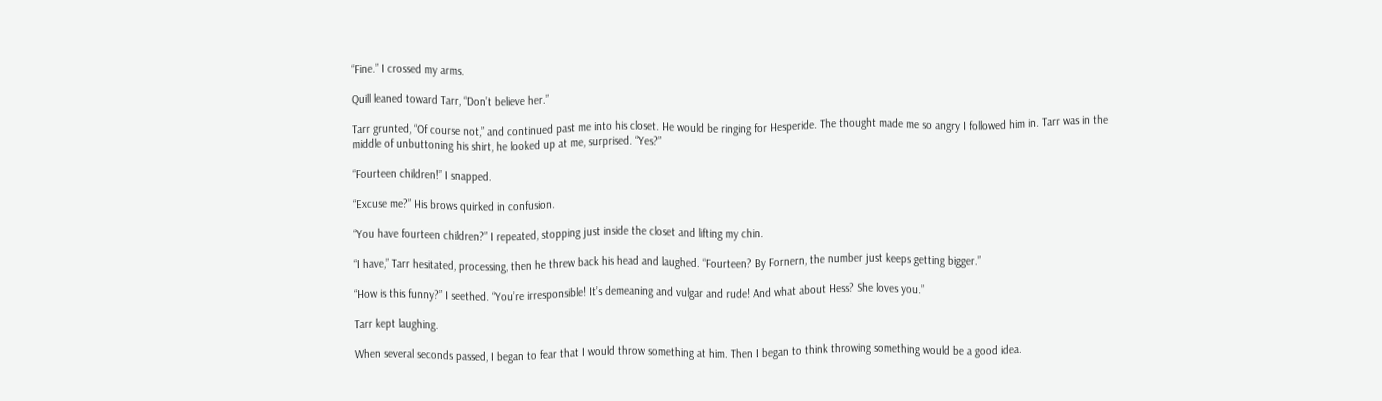“Fine.” I crossed my arms.

Quill leaned toward Tarr, “Don’t believe her.”

Tarr grunted, “Of course not,” and continued past me into his closet. He would be ringing for Hesperide. The thought made me so angry I followed him in. Tarr was in the middle of unbuttoning his shirt, he looked up at me, surprised. “Yes?”

“Fourteen children!” I snapped.

“Excuse me?” His brows quirked in confusion.

“You have fourteen children?” I repeated, stopping just inside the closet and lifting my chin.

“I have,” Tarr hesitated, processing, then he threw back his head and laughed. “Fourteen? By Fornern, the number just keeps getting bigger.”

“How is this funny?” I seethed. “You’re irresponsible! It’s demeaning and vulgar and rude! And what about Hess? She loves you.”

Tarr kept laughing.

When several seconds passed, I began to fear that I would throw something at him. Then I began to think throwing something would be a good idea.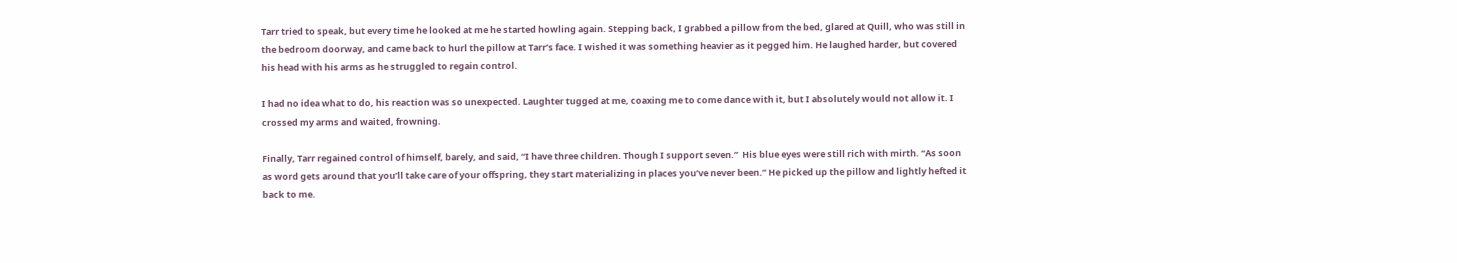Tarr tried to speak, but every time he looked at me he started howling again. Stepping back, I grabbed a pillow from the bed, glared at Quill, who was still in the bedroom doorway, and came back to hurl the pillow at Tarr’s face. I wished it was something heavier as it pegged him. He laughed harder, but covered his head with his arms as he struggled to regain control.

I had no idea what to do, his reaction was so unexpected. Laughter tugged at me, coaxing me to come dance with it, but I absolutely would not allow it. I crossed my arms and waited, frowning.

Finally, Tarr regained control of himself, barely, and said, “I have three children. Though I support seven.”  His blue eyes were still rich with mirth. “As soon as word gets around that you’ll take care of your offspring, they start materializing in places you’ve never been.” He picked up the pillow and lightly hefted it back to me.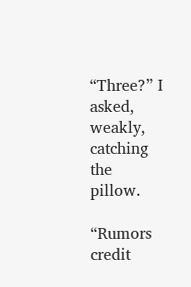“Three?” I asked, weakly, catching the pillow.

“Rumors credit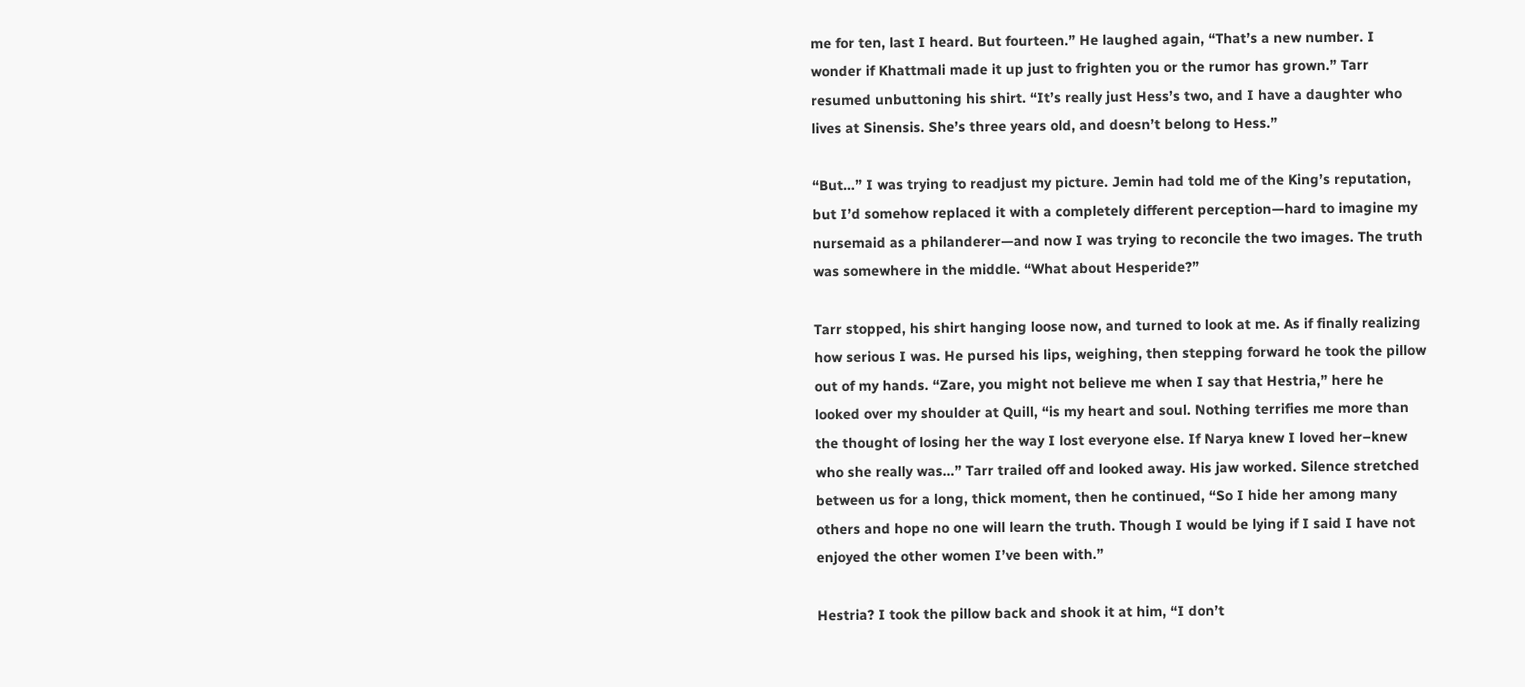me for ten, last I heard. But fourteen.” He laughed again, “That’s a new number. I wonder if Khattmali made it up just to frighten you or the rumor has grown.” Tarr resumed unbuttoning his shirt. “It’s really just Hess’s two, and I have a daughter who lives at Sinensis. She’s three years old, and doesn’t belong to Hess.”

“But…” I was trying to readjust my picture. Jemin had told me of the King’s reputation, but I’d somehow replaced it with a completely different perception—hard to imagine my nursemaid as a philanderer—and now I was trying to reconcile the two images. The truth was somewhere in the middle. “What about Hesperide?”

Tarr stopped, his shirt hanging loose now, and turned to look at me. As if finally realizing how serious I was. He pursed his lips, weighing, then stepping forward he took the pillow out of my hands. “Zare, you might not believe me when I say that Hestria,” here he looked over my shoulder at Quill, “is my heart and soul. Nothing terrifies me more than the thought of losing her the way I lost everyone else. If Narya knew I loved her–knew who she really was…” Tarr trailed off and looked away. His jaw worked. Silence stretched between us for a long, thick moment, then he continued, “So I hide her among many others and hope no one will learn the truth. Though I would be lying if I said I have not enjoyed the other women I’ve been with.”

Hestria? I took the pillow back and shook it at him, “I don’t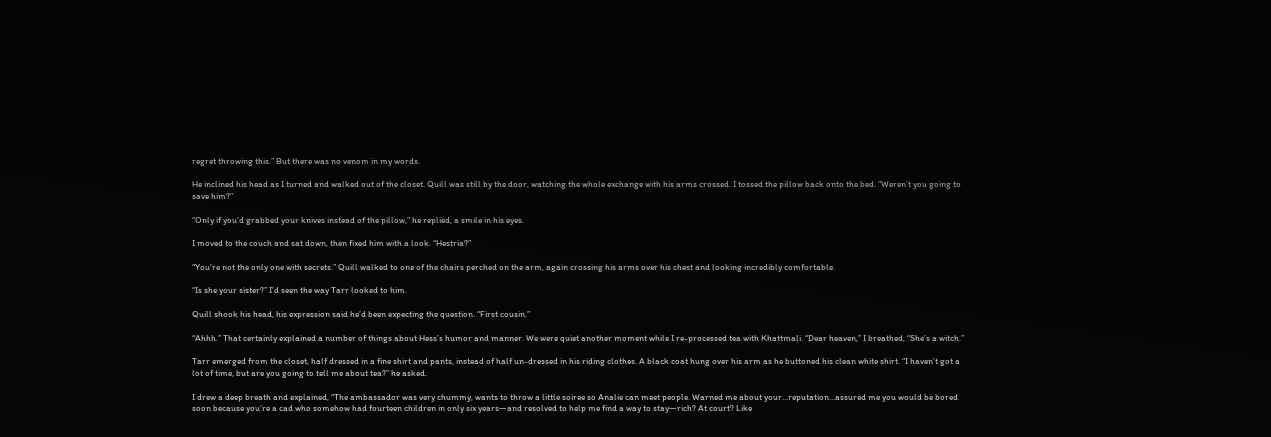regret throwing this.” But there was no venom in my words.

He inclined his head as I turned and walked out of the closet. Quill was still by the door, watching the whole exchange with his arms crossed. I tossed the pillow back onto the bed. “Weren’t you going to save him?”

“Only if you’d grabbed your knives instead of the pillow,” he replied, a smile in his eyes.

I moved to the couch and sat down, then fixed him with a look. “Hestria?”

“You’re not the only one with secrets.” Quill walked to one of the chairs perched on the arm, again crossing his arms over his chest and looking incredibly comfortable.

“Is she your sister?” I’d seen the way Tarr looked to him.

Quill shook his head, his expression said he’d been expecting the question. “First cousin.”

“Ahhh.” That certainly explained a number of things about Hess’s humor and manner. We were quiet another moment while I re-processed tea with Khattmali. “Dear heaven,” I breathed, “She’s a witch.”

Tarr emerged from the closet, half dressed in a fine shirt and pants, instead of half un-dressed in his riding clothes. A black coat hung over his arm as he buttoned his clean white shirt. “I haven’t got a lot of time, but are you going to tell me about tea?” he asked.

I drew a deep breath and explained, “The ambassador was very chummy, wants to throw a little soiree so Analie can meet people. Warned me about your…reputation…assured me you would be bored soon because you’re a cad who somehow had fourteen children in only six years—and resolved to help me find a way to stay—rich? At court? Like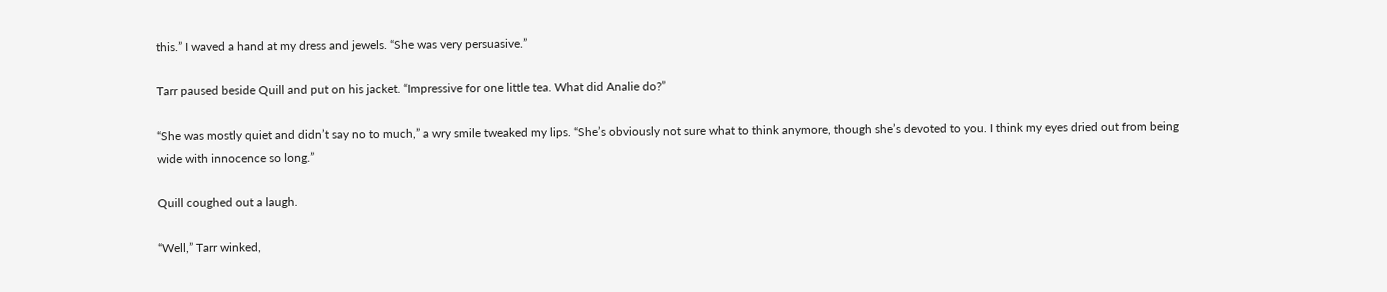this.” I waved a hand at my dress and jewels. “She was very persuasive.”

Tarr paused beside Quill and put on his jacket. “Impressive for one little tea. What did Analie do?”

“She was mostly quiet and didn’t say no to much,” a wry smile tweaked my lips. “She’s obviously not sure what to think anymore, though she’s devoted to you. I think my eyes dried out from being wide with innocence so long.”

Quill coughed out a laugh.

“Well,” Tarr winked,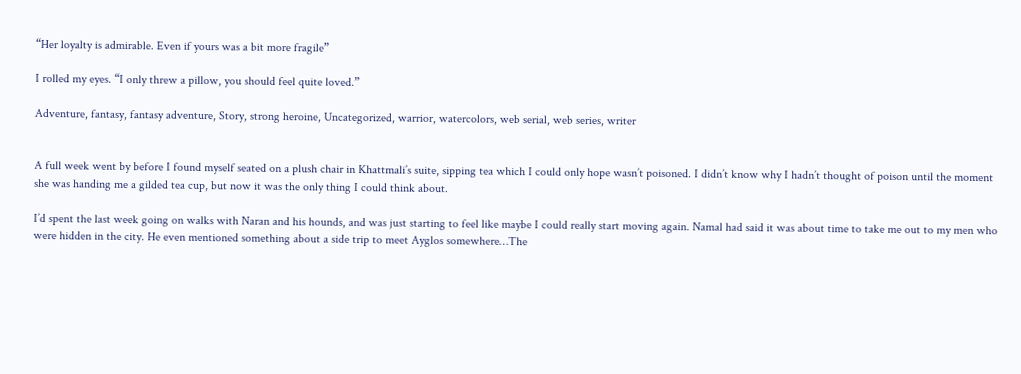“Her loyalty is admirable. Even if yours was a bit more fragile”

I rolled my eyes. “I only threw a pillow, you should feel quite loved.”

Adventure, fantasy, fantasy adventure, Story, strong heroine, Uncategorized, warrior, watercolors, web serial, web series, writer


A full week went by before I found myself seated on a plush chair in Khattmali’s suite, sipping tea which I could only hope wasn’t poisoned. I didn’t know why I hadn’t thought of poison until the moment she was handing me a gilded tea cup, but now it was the only thing I could think about.

I’d spent the last week going on walks with Naran and his hounds, and was just starting to feel like maybe I could really start moving again. Namal had said it was about time to take me out to my men who were hidden in the city. He even mentioned something about a side trip to meet Ayglos somewhere…The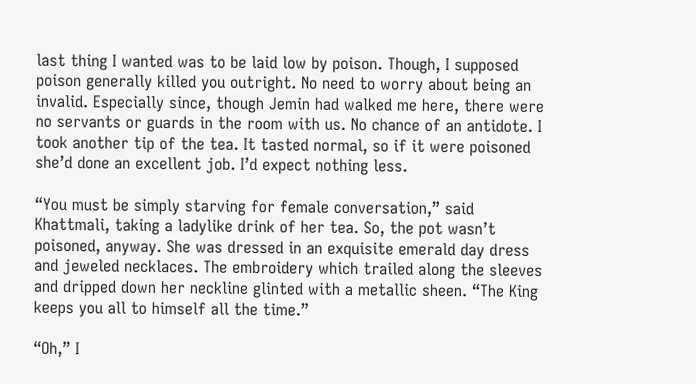last thing I wanted was to be laid low by poison. Though, I supposed poison generally killed you outright. No need to worry about being an invalid. Especially since, though Jemin had walked me here, there were no servants or guards in the room with us. No chance of an antidote. I took another tip of the tea. It tasted normal, so if it were poisoned she’d done an excellent job. I’d expect nothing less.

“You must be simply starving for female conversation,” said Khattmali, taking a ladylike drink of her tea. So, the pot wasn’t poisoned, anyway. She was dressed in an exquisite emerald day dress and jeweled necklaces. The embroidery which trailed along the sleeves and dripped down her neckline glinted with a metallic sheen. “The King keeps you all to himself all the time.”

“Oh,” I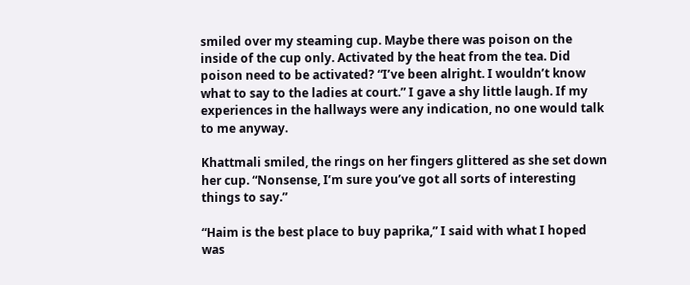smiled over my steaming cup. Maybe there was poison on the inside of the cup only. Activated by the heat from the tea. Did poison need to be activated? “I’ve been alright. I wouldn’t know what to say to the ladies at court.” I gave a shy little laugh. If my experiences in the hallways were any indication, no one would talk to me anyway.

Khattmali smiled, the rings on her fingers glittered as she set down her cup. “Nonsense, I’m sure you’ve got all sorts of interesting things to say.”

“Haim is the best place to buy paprika,” I said with what I hoped was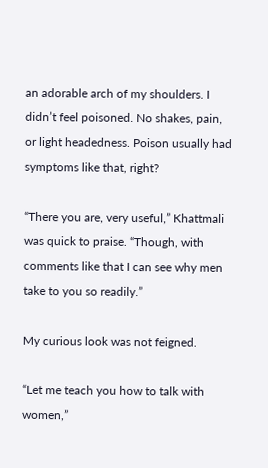an adorable arch of my shoulders. I didn’t feel poisoned. No shakes, pain, or light headedness. Poison usually had symptoms like that, right?

“There you are, very useful,” Khattmali was quick to praise. “Though, with comments like that I can see why men take to you so readily.”

My curious look was not feigned.

“Let me teach you how to talk with women,”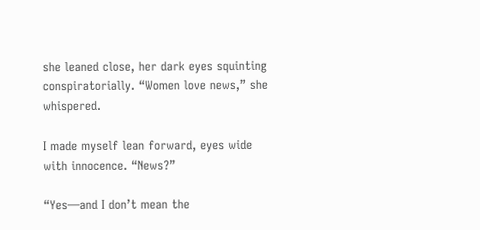she leaned close, her dark eyes squinting conspiratorially. “Women love news,” she whispered.

I made myself lean forward, eyes wide with innocence. “News?”

“Yes—and I don’t mean the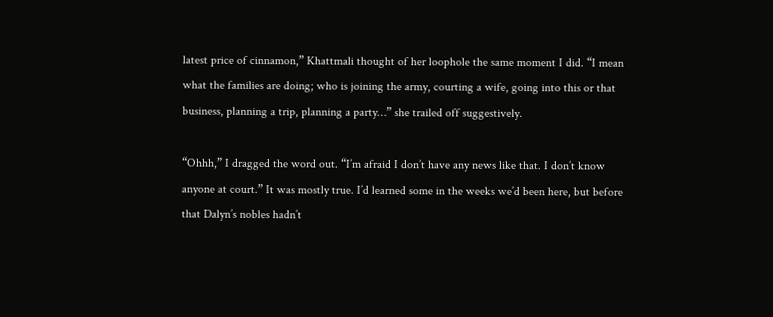latest price of cinnamon,” Khattmali thought of her loophole the same moment I did. “I mean what the families are doing; who is joining the army, courting a wife, going into this or that business, planning a trip, planning a party…” she trailed off suggestively.

“Ohhh,” I dragged the word out. “I’m afraid I don’t have any news like that. I don’t know anyone at court.” It was mostly true. I’d learned some in the weeks we’d been here, but before that Dalyn’s nobles hadn’t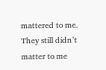mattered to me. They still didn’t matter to me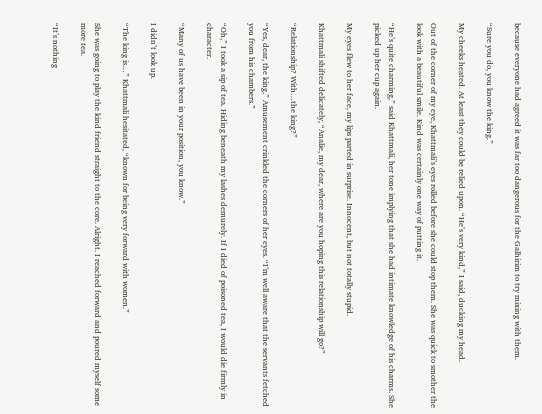because everyone had agreed it was far too dangerous for the Galhirim to try mixing with them.

“Sure you do, you know the king.”

My cheeks heated. At least they could be relied upon. “He’s very kind,” I said, ducking my head.

Out of the corner of my eye, Khattmali’s eyes rolled before she could stop them. She was quick to smother the look with a beautiful smile. Kind was certainly one way of putting it.

“He’s quite charming,” said Khattmali, her tone implying that she had intimate knowledge of his charms. She picked up her cup again.

My eyes flew to her face, my lips parted in surprise. Innocent, but not totally stupid.

Khattmali shifted delicately, “Analie, my dear, where are you hoping this relationship will go?”

“Relationship? With…the king?”

“Yes, dear, the king.” Amusement crinkled the corners of her eyes. “I’m well aware that the servants fetched you from his chambers.”

“Oh,” I took a sip of tea. Hiding beneath my lashes demurely. If I died of poisoned tea, I would die firmly in character.

“Many of us have been in your position, you know.”

I didn’t look up.

“The king is…” Khattmali hesitated, “known for being very forward with women.”

She was going to play the kind friend straight to the core. Alright. I reached forward and poured myself some more tea.

“It’s nothing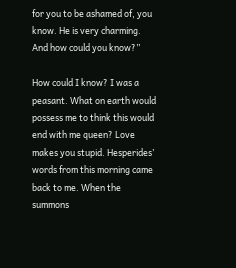for you to be ashamed of, you know. He is very charming. And how could you know?”

How could I know? I was a peasant. What on earth would possess me to think this would end with me queen? Love makes you stupid. Hesperides’ words from this morning came back to me. When the summons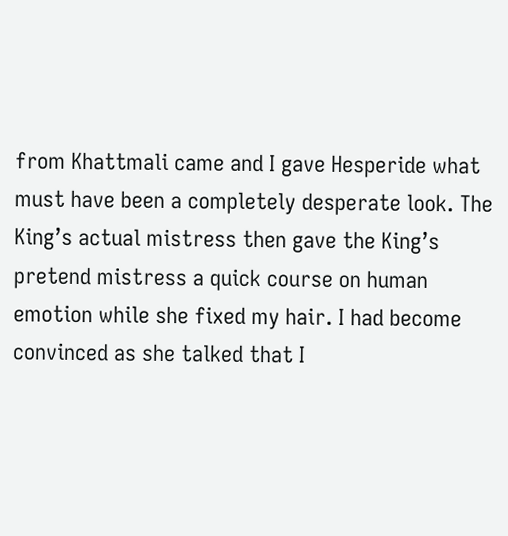from Khattmali came and I gave Hesperide what must have been a completely desperate look. The King’s actual mistress then gave the King’s pretend mistress a quick course on human emotion while she fixed my hair. I had become convinced as she talked that I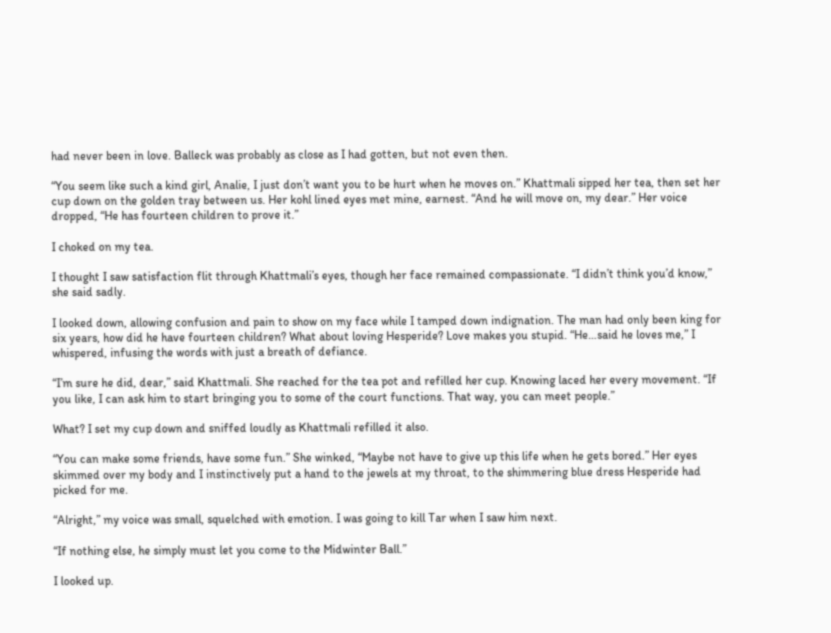had never been in love. Balleck was probably as close as I had gotten, but not even then.

“You seem like such a kind girl, Analie, I just don’t want you to be hurt when he moves on.” Khattmali sipped her tea, then set her cup down on the golden tray between us. Her kohl lined eyes met mine, earnest. “And he will move on, my dear.” Her voice dropped, “He has fourteen children to prove it.”

I choked on my tea.

I thought I saw satisfaction flit through Khattmali’s eyes, though her face remained compassionate. “I didn’t think you’d know,” she said sadly.

I looked down, allowing confusion and pain to show on my face while I tamped down indignation. The man had only been king for six years, how did he have fourteen children? What about loving Hesperide? Love makes you stupid. “He…said he loves me,” I whispered, infusing the words with just a breath of defiance.

“I’m sure he did, dear,” said Khattmali. She reached for the tea pot and refilled her cup. Knowing laced her every movement. “If you like, I can ask him to start bringing you to some of the court functions. That way, you can meet people.”

What? I set my cup down and sniffed loudly as Khattmali refilled it also.

“You can make some friends, have some fun.” She winked, “Maybe not have to give up this life when he gets bored.” Her eyes skimmed over my body and I instinctively put a hand to the jewels at my throat, to the shimmering blue dress Hesperide had picked for me.

“Alright,” my voice was small, squelched with emotion. I was going to kill Tar when I saw him next.

“If nothing else, he simply must let you come to the Midwinter Ball.”

I looked up.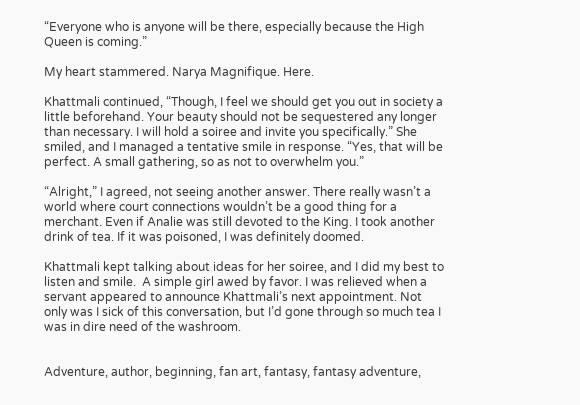“Everyone who is anyone will be there, especially because the High Queen is coming.”

My heart stammered. Narya Magnifique. Here.

Khattmali continued, “Though, I feel we should get you out in society a little beforehand. Your beauty should not be sequestered any longer than necessary. I will hold a soiree and invite you specifically.” She smiled, and I managed a tentative smile in response. “Yes, that will be perfect. A small gathering, so as not to overwhelm you.”

“Alright,” I agreed, not seeing another answer. There really wasn’t a world where court connections wouldn’t be a good thing for a merchant. Even if Analie was still devoted to the King. I took another drink of tea. If it was poisoned, I was definitely doomed.

Khattmali kept talking about ideas for her soiree, and I did my best to listen and smile.  A simple girl awed by favor. I was relieved when a servant appeared to announce Khattmali’s next appointment. Not only was I sick of this conversation, but I’d gone through so much tea I was in dire need of the washroom.


Adventure, author, beginning, fan art, fantasy, fantasy adventure,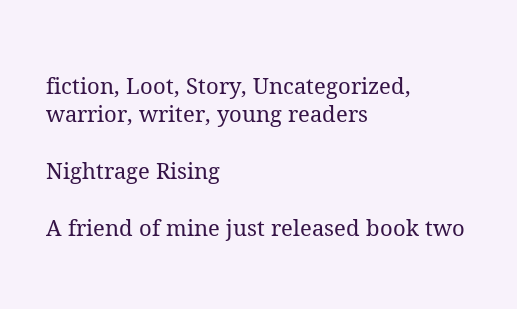fiction, Loot, Story, Uncategorized, warrior, writer, young readers

Nightrage Rising

A friend of mine just released book two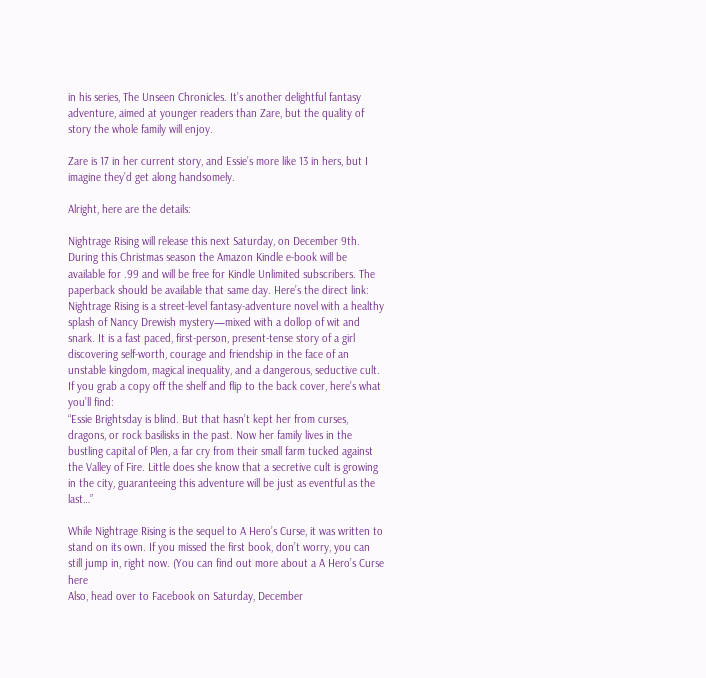in his series, The Unseen Chronicles. It’s another delightful fantasy adventure, aimed at younger readers than Zare, but the quality of story the whole family will enjoy.

Zare is 17 in her current story, and Essie’s more like 13 in hers, but I imagine they’d get along handsomely.

Alright, here are the details:

Nightrage Rising will release this next Saturday, on December 9th. During this Christmas season the Amazon Kindle e-book will be available for .99 and will be free for Kindle Unlimited subscribers. The paperback should be available that same day. Here’s the direct link:
Nightrage Rising is a street-level fantasy-adventure novel with a healthy splash of Nancy Drewish mystery—mixed with a dollop of wit and snark. It is a fast paced, first-person, present-tense story of a girl discovering self-worth, courage and friendship in the face of an unstable kingdom, magical inequality, and a dangerous, seductive cult. If you grab a copy off the shelf and flip to the back cover, here’s what you’ll find:
“Essie Brightsday is blind. But that hasn’t kept her from curses, dragons, or rock basilisks in the past. Now her family lives in the bustling capital of Plen, a far cry from their small farm tucked against the Valley of Fire. Little does she know that a secretive cult is growing in the city, guaranteeing this adventure will be just as eventful as the last…”

While Nightrage Rising is the sequel to A Hero’s Curse, it was written to stand on its own. If you missed the first book, don’t worry, you can still jump in, right now. (You can find out more about a A Hero’s Curse here
Also, head over to Facebook on Saturday, December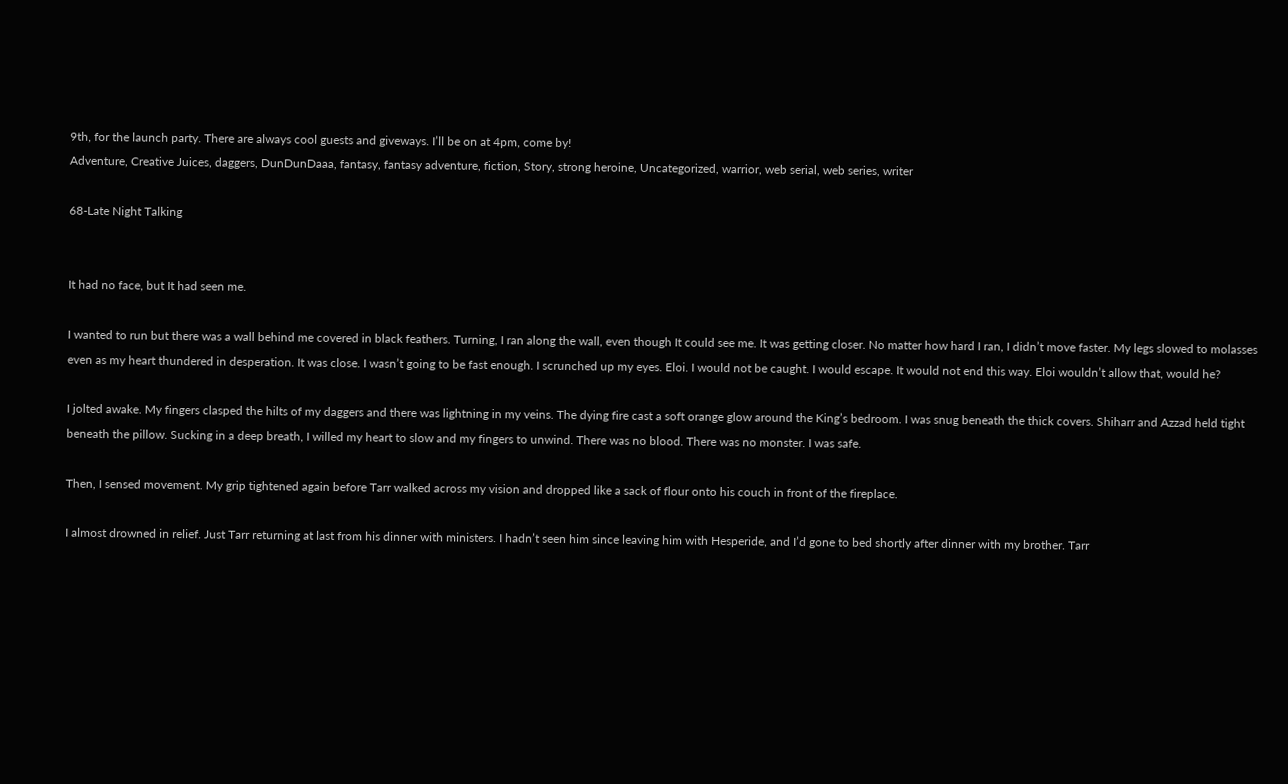9th, for the launch party. There are always cool guests and giveways. I’ll be on at 4pm, come by!
Adventure, Creative Juices, daggers, DunDunDaaa, fantasy, fantasy adventure, fiction, Story, strong heroine, Uncategorized, warrior, web serial, web series, writer

68-Late Night Talking


It had no face, but It had seen me.

I wanted to run but there was a wall behind me covered in black feathers. Turning, I ran along the wall, even though It could see me. It was getting closer. No matter how hard I ran, I didn’t move faster. My legs slowed to molasses even as my heart thundered in desperation. It was close. I wasn’t going to be fast enough. I scrunched up my eyes. Eloi. I would not be caught. I would escape. It would not end this way. Eloi wouldn’t allow that, would he?

I jolted awake. My fingers clasped the hilts of my daggers and there was lightning in my veins. The dying fire cast a soft orange glow around the King’s bedroom. I was snug beneath the thick covers. Shiharr and Azzad held tight beneath the pillow. Sucking in a deep breath, I willed my heart to slow and my fingers to unwind. There was no blood. There was no monster. I was safe.

Then, I sensed movement. My grip tightened again before Tarr walked across my vision and dropped like a sack of flour onto his couch in front of the fireplace.

I almost drowned in relief. Just Tarr returning at last from his dinner with ministers. I hadn’t seen him since leaving him with Hesperide, and I’d gone to bed shortly after dinner with my brother. Tarr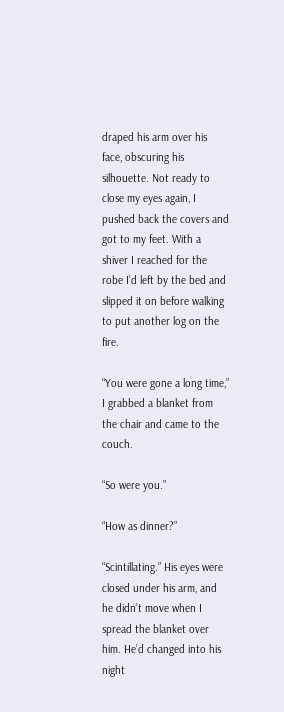draped his arm over his face, obscuring his silhouette. Not ready to close my eyes again, I pushed back the covers and got to my feet. With a shiver I reached for the robe I’d left by the bed and slipped it on before walking to put another log on the fire.

“You were gone a long time,” I grabbed a blanket from the chair and came to the couch.

“So were you.”

“How as dinner?”

“Scintillating.” His eyes were closed under his arm, and he didn’t move when I spread the blanket over him. He’d changed into his night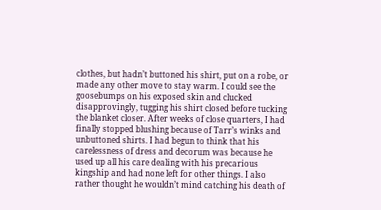clothes, but hadn’t buttoned his shirt, put on a robe, or made any other move to stay warm. I could see the goosebumps on his exposed skin and clucked disapprovingly, tugging his shirt closed before tucking the blanket closer. After weeks of close quarters, I had finally stopped blushing because of Tarr’s winks and unbuttoned shirts. I had begun to think that his carelessness of dress and decorum was because he used up all his care dealing with his precarious kingship and had none left for other things. I also rather thought he wouldn’t mind catching his death of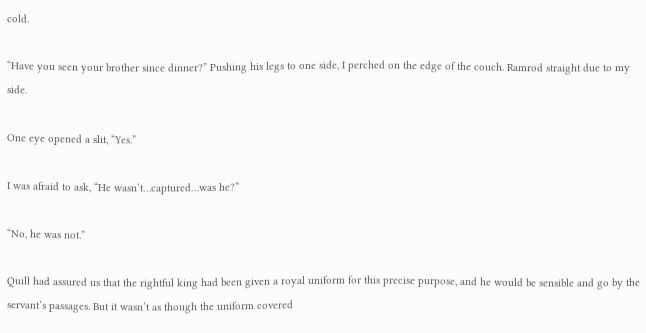cold.

“Have you seen your brother since dinner?” Pushing his legs to one side, I perched on the edge of the couch. Ramrod straight due to my side.

One eye opened a slit, “Yes.”

I was afraid to ask, “He wasn’t…captured…was he?”

“No, he was not.”

Quill had assured us that the rightful king had been given a royal uniform for this precise purpose, and he would be sensible and go by the servant’s passages. But it wasn’t as though the uniform covered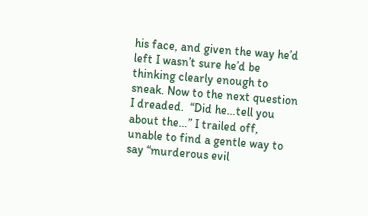his face, and given the way he’d left I wasn’t sure he’d be thinking clearly enough to sneak. Now to the next question I dreaded.  “Did he…tell you about the…” I trailed off, unable to find a gentle way to say “murderous evil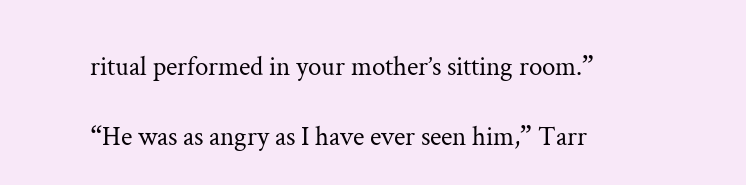ritual performed in your mother’s sitting room.”

“He was as angry as I have ever seen him,” Tarr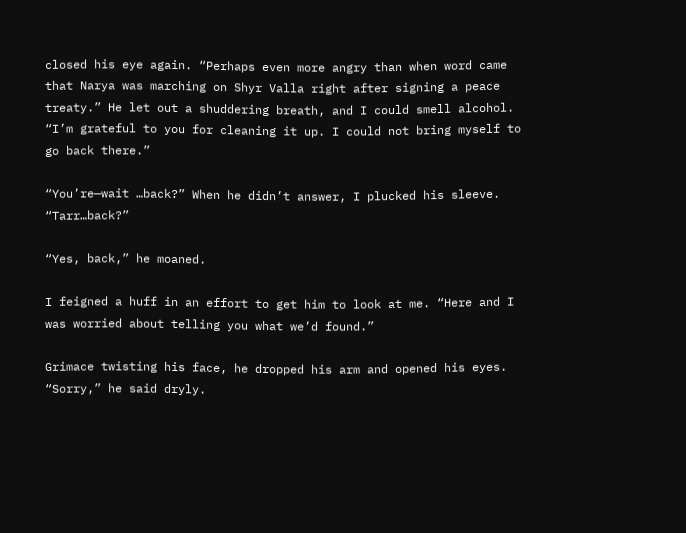closed his eye again. “Perhaps even more angry than when word came that Narya was marching on Shyr Valla right after signing a peace treaty.” He let out a shuddering breath, and I could smell alcohol. “I’m grateful to you for cleaning it up. I could not bring myself to go back there.”

“You’re—wait …back?” When he didn’t answer, I plucked his sleeve. “Tarr…back?”

“Yes, back,” he moaned.

I feigned a huff in an effort to get him to look at me. “Here and I was worried about telling you what we’d found.”

Grimace twisting his face, he dropped his arm and opened his eyes. “Sorry,” he said dryly.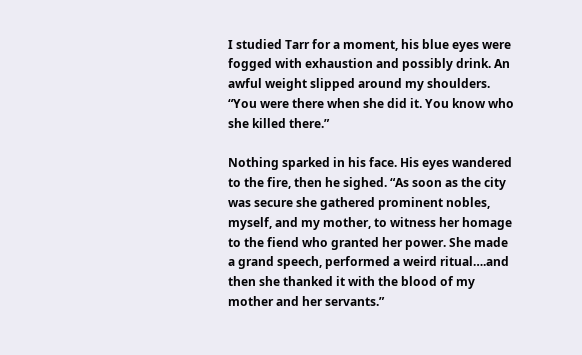I studied Tarr for a moment, his blue eyes were fogged with exhaustion and possibly drink. An awful weight slipped around my shoulders. “You were there when she did it. You know who she killed there.”

Nothing sparked in his face. His eyes wandered to the fire, then he sighed. “As soon as the city was secure she gathered prominent nobles, myself, and my mother, to witness her homage to the fiend who granted her power. She made a grand speech, performed a weird ritual….and then she thanked it with the blood of my mother and her servants.”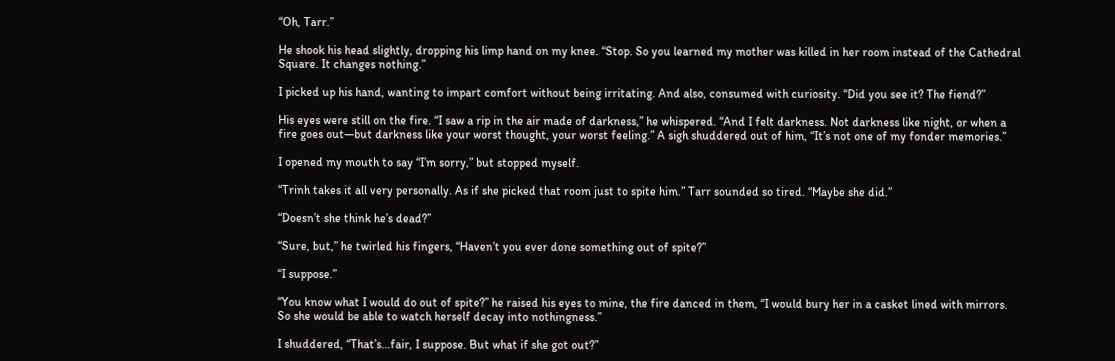“Oh, Tarr.”

He shook his head slightly, dropping his limp hand on my knee. “Stop. So you learned my mother was killed in her room instead of the Cathedral Square. It changes nothing.”

I picked up his hand, wanting to impart comfort without being irritating. And also, consumed with curiosity. “Did you see it? The fiend?”

His eyes were still on the fire. “I saw a rip in the air made of darkness,” he whispered. “And I felt darkness. Not darkness like night, or when a fire goes out—but darkness like your worst thought, your worst feeling.” A sigh shuddered out of him, “It’s not one of my fonder memories.”

I opened my mouth to say “I’m sorry,” but stopped myself.

“Trinh takes it all very personally. As if she picked that room just to spite him.” Tarr sounded so tired. “Maybe she did.”

“Doesn’t she think he’s dead?”

“Sure, but,” he twirled his fingers, “Haven’t you ever done something out of spite?”

“I suppose.”

“You know what I would do out of spite?” he raised his eyes to mine, the fire danced in them, “I would bury her in a casket lined with mirrors. So she would be able to watch herself decay into nothingness.”

I shuddered, “That’s…fair, I suppose. But what if she got out?”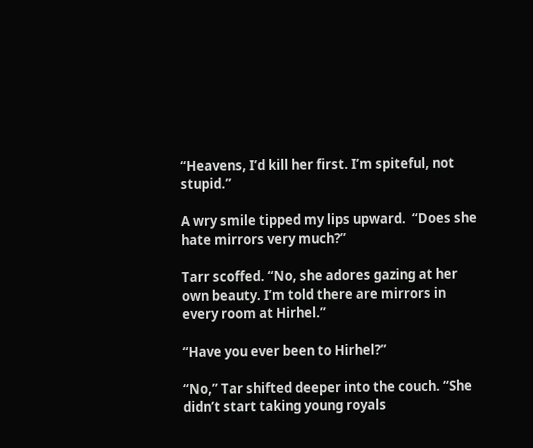“Heavens, I’d kill her first. I’m spiteful, not stupid.”

A wry smile tipped my lips upward.  “Does she hate mirrors very much?”

Tarr scoffed. “No, she adores gazing at her own beauty. I’m told there are mirrors in every room at Hirhel.”

“Have you ever been to Hirhel?”

“No,” Tar shifted deeper into the couch. “She didn’t start taking young royals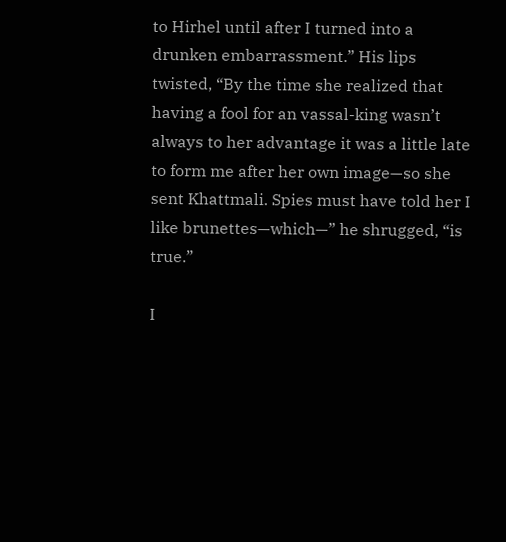to Hirhel until after I turned into a drunken embarrassment.” His lips twisted, “By the time she realized that having a fool for an vassal-king wasn’t always to her advantage it was a little late to form me after her own image—so she sent Khattmali. Spies must have told her I like brunettes—which—” he shrugged, “is true.”

I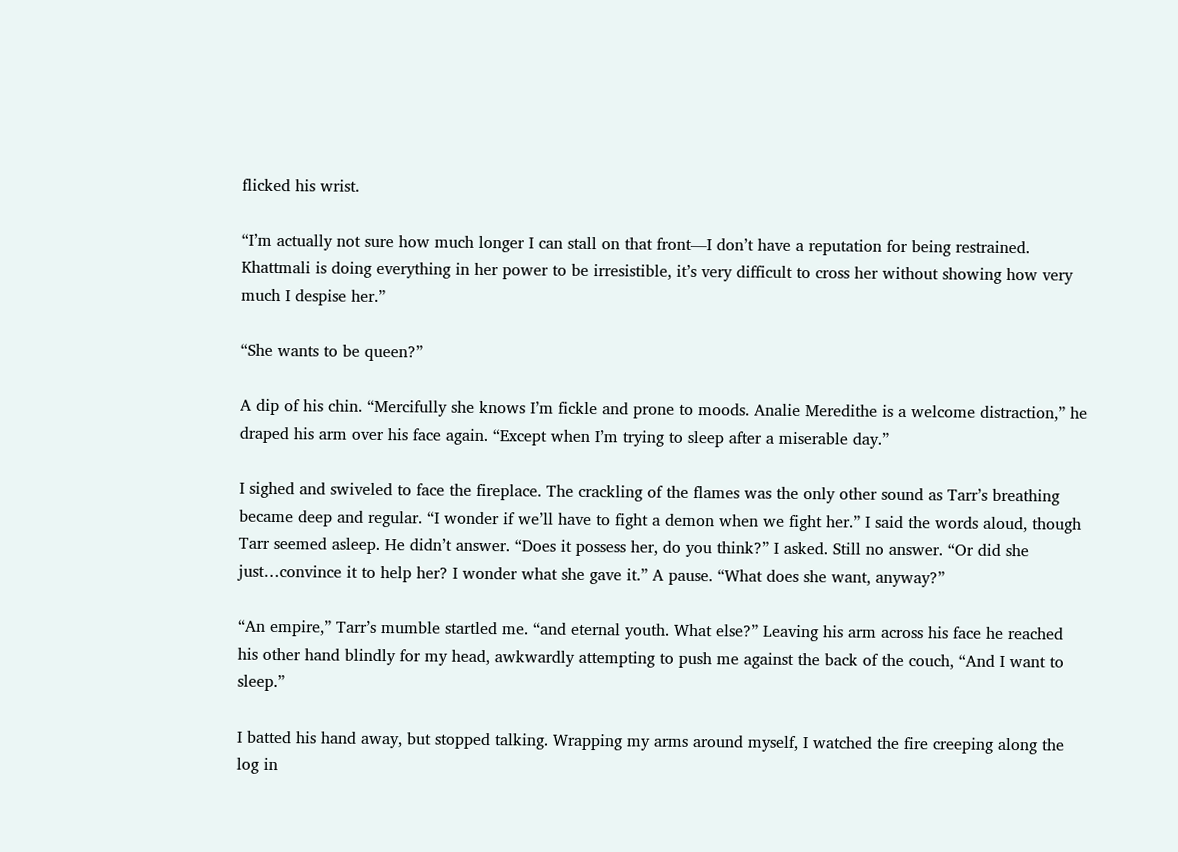flicked his wrist.

“I’m actually not sure how much longer I can stall on that front—I don’t have a reputation for being restrained. Khattmali is doing everything in her power to be irresistible, it’s very difficult to cross her without showing how very much I despise her.”

“She wants to be queen?”

A dip of his chin. “Mercifully she knows I’m fickle and prone to moods. Analie Meredithe is a welcome distraction,” he draped his arm over his face again. “Except when I’m trying to sleep after a miserable day.”

I sighed and swiveled to face the fireplace. The crackling of the flames was the only other sound as Tarr’s breathing became deep and regular. “I wonder if we’ll have to fight a demon when we fight her.” I said the words aloud, though Tarr seemed asleep. He didn’t answer. “Does it possess her, do you think?” I asked. Still no answer. “Or did she just…convince it to help her? I wonder what she gave it.” A pause. “What does she want, anyway?”

“An empire,” Tarr’s mumble startled me. “and eternal youth. What else?” Leaving his arm across his face he reached his other hand blindly for my head, awkwardly attempting to push me against the back of the couch, “And I want to sleep.”

I batted his hand away, but stopped talking. Wrapping my arms around myself, I watched the fire creeping along the log in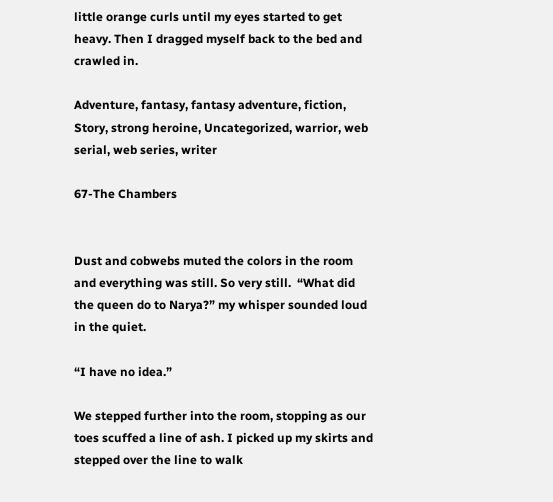little orange curls until my eyes started to get heavy. Then I dragged myself back to the bed and crawled in.

Adventure, fantasy, fantasy adventure, fiction, Story, strong heroine, Uncategorized, warrior, web serial, web series, writer

67-The Chambers


Dust and cobwebs muted the colors in the room and everything was still. So very still.  “What did the queen do to Narya?” my whisper sounded loud in the quiet.

“I have no idea.”

We stepped further into the room, stopping as our toes scuffed a line of ash. I picked up my skirts and stepped over the line to walk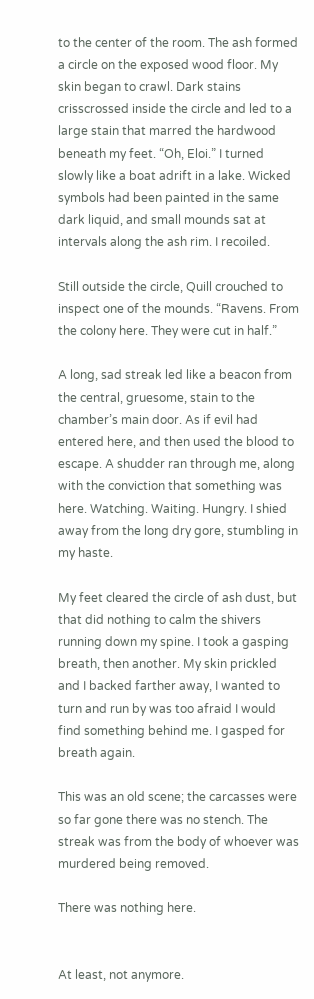to the center of the room. The ash formed a circle on the exposed wood floor. My skin began to crawl. Dark stains crisscrossed inside the circle and led to a large stain that marred the hardwood beneath my feet. “Oh, Eloi.” I turned slowly like a boat adrift in a lake. Wicked symbols had been painted in the same dark liquid, and small mounds sat at intervals along the ash rim. I recoiled.

Still outside the circle, Quill crouched to inspect one of the mounds. “Ravens. From the colony here. They were cut in half.”

A long, sad streak led like a beacon from the central, gruesome, stain to the chamber’s main door. As if evil had entered here, and then used the blood to escape. A shudder ran through me, along with the conviction that something was here. Watching. Waiting. Hungry. I shied away from the long dry gore, stumbling in my haste.

My feet cleared the circle of ash dust, but that did nothing to calm the shivers running down my spine. I took a gasping breath, then another. My skin prickled and I backed farther away, I wanted to turn and run by was too afraid I would find something behind me. I gasped for breath again.

This was an old scene; the carcasses were so far gone there was no stench. The streak was from the body of whoever was murdered being removed.

There was nothing here.


At least, not anymore.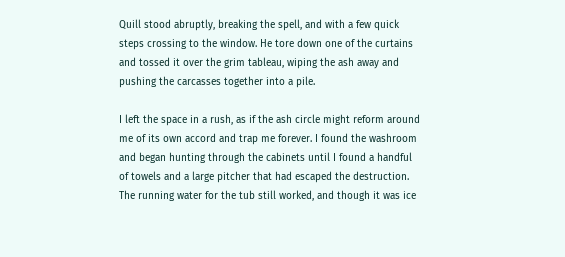Quill stood abruptly, breaking the spell, and with a few quick steps crossing to the window. He tore down one of the curtains and tossed it over the grim tableau, wiping the ash away and pushing the carcasses together into a pile.

I left the space in a rush, as if the ash circle might reform around me of its own accord and trap me forever. I found the washroom and began hunting through the cabinets until I found a handful of towels and a large pitcher that had escaped the destruction. The running water for the tub still worked, and though it was ice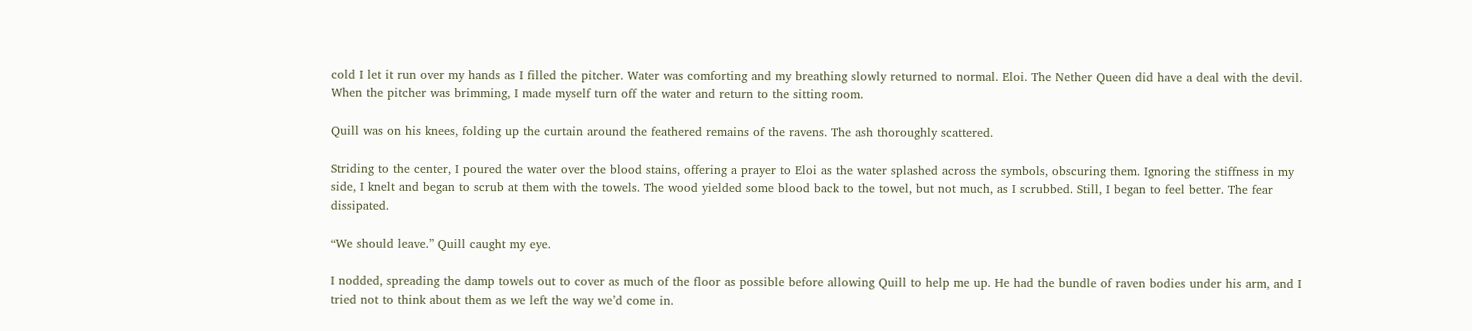cold I let it run over my hands as I filled the pitcher. Water was comforting and my breathing slowly returned to normal. Eloi. The Nether Queen did have a deal with the devil. When the pitcher was brimming, I made myself turn off the water and return to the sitting room.

Quill was on his knees, folding up the curtain around the feathered remains of the ravens. The ash thoroughly scattered.

Striding to the center, I poured the water over the blood stains, offering a prayer to Eloi as the water splashed across the symbols, obscuring them. Ignoring the stiffness in my side, I knelt and began to scrub at them with the towels. The wood yielded some blood back to the towel, but not much, as I scrubbed. Still, I began to feel better. The fear dissipated.

“We should leave.” Quill caught my eye.

I nodded, spreading the damp towels out to cover as much of the floor as possible before allowing Quill to help me up. He had the bundle of raven bodies under his arm, and I tried not to think about them as we left the way we’d come in.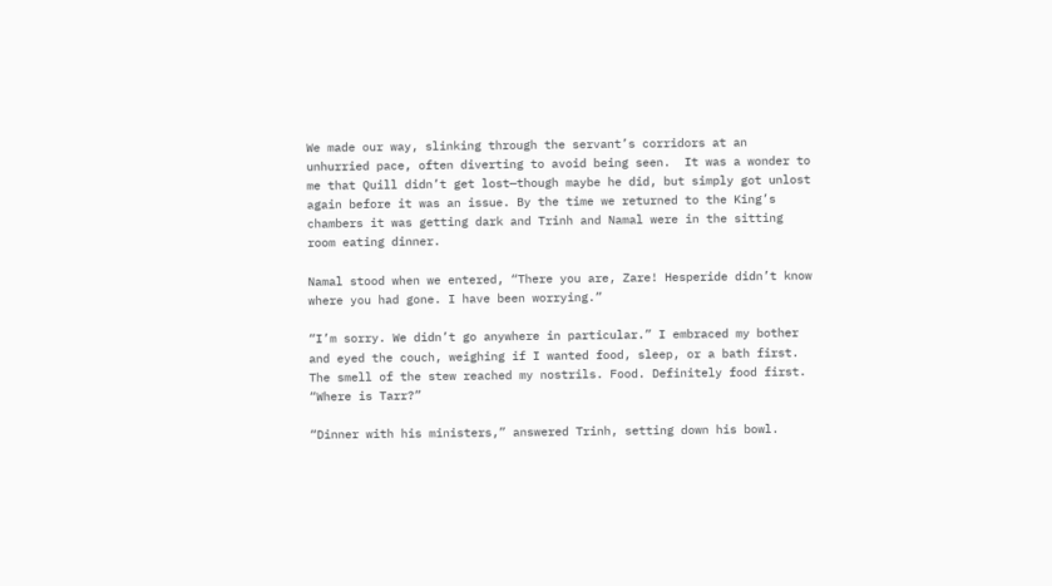We made our way, slinking through the servant’s corridors at an unhurried pace, often diverting to avoid being seen.  It was a wonder to me that Quill didn’t get lost—though maybe he did, but simply got unlost again before it was an issue. By the time we returned to the King’s chambers it was getting dark and Trinh and Namal were in the sitting room eating dinner.

Namal stood when we entered, “There you are, Zare! Hesperide didn’t know where you had gone. I have been worrying.”

“I’m sorry. We didn’t go anywhere in particular.” I embraced my bother and eyed the couch, weighing if I wanted food, sleep, or a bath first. The smell of the stew reached my nostrils. Food. Definitely food first. “Where is Tarr?”

“Dinner with his ministers,” answered Trinh, setting down his bowl.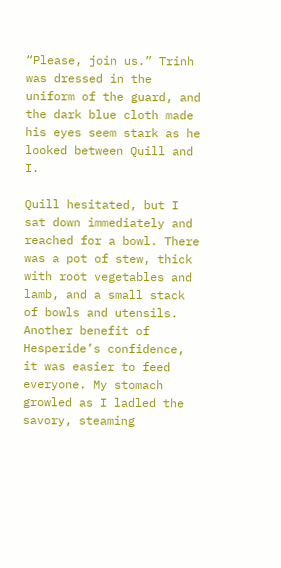“Please, join us.” Trinh was dressed in the uniform of the guard, and the dark blue cloth made his eyes seem stark as he looked between Quill and I.

Quill hesitated, but I sat down immediately and reached for a bowl. There was a pot of stew, thick with root vegetables and lamb, and a small stack of bowls and utensils. Another benefit of Hesperide’s confidence, it was easier to feed everyone. My stomach growled as I ladled the savory, steaming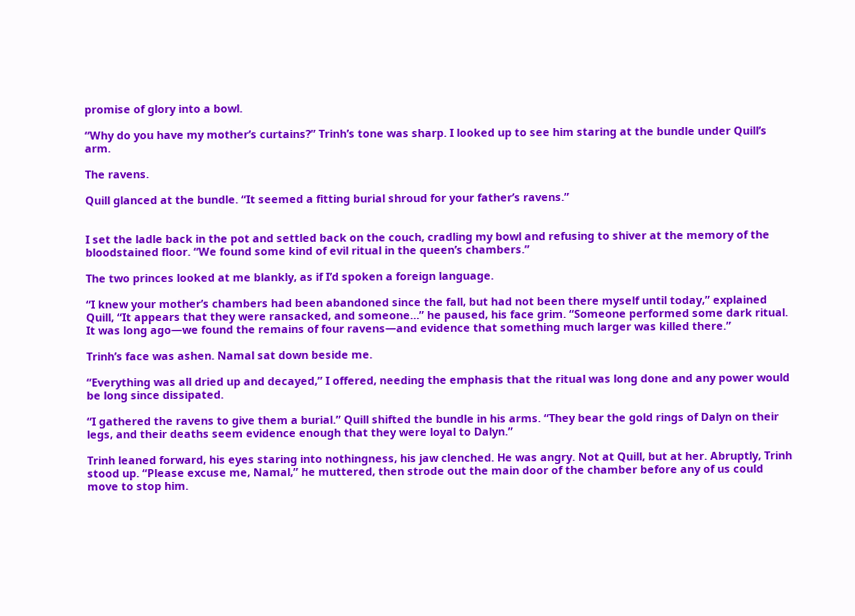promise of glory into a bowl.

“Why do you have my mother’s curtains?” Trinh’s tone was sharp. I looked up to see him staring at the bundle under Quill’s arm.

The ravens.

Quill glanced at the bundle. “It seemed a fitting burial shroud for your father’s ravens.”


I set the ladle back in the pot and settled back on the couch, cradling my bowl and refusing to shiver at the memory of the bloodstained floor. “We found some kind of evil ritual in the queen’s chambers.”

The two princes looked at me blankly, as if I’d spoken a foreign language.

“I knew your mother’s chambers had been abandoned since the fall, but had not been there myself until today,” explained Quill, “It appears that they were ransacked, and someone…” he paused, his face grim. “Someone performed some dark ritual.  It was long ago—we found the remains of four ravens—and evidence that something much larger was killed there.”

Trinh’s face was ashen. Namal sat down beside me.

“Everything was all dried up and decayed,” I offered, needing the emphasis that the ritual was long done and any power would be long since dissipated.

“I gathered the ravens to give them a burial.” Quill shifted the bundle in his arms. “They bear the gold rings of Dalyn on their legs, and their deaths seem evidence enough that they were loyal to Dalyn.”

Trinh leaned forward, his eyes staring into nothingness, his jaw clenched. He was angry. Not at Quill, but at her. Abruptly, Trinh stood up. “Please excuse me, Namal,” he muttered, then strode out the main door of the chamber before any of us could move to stop him.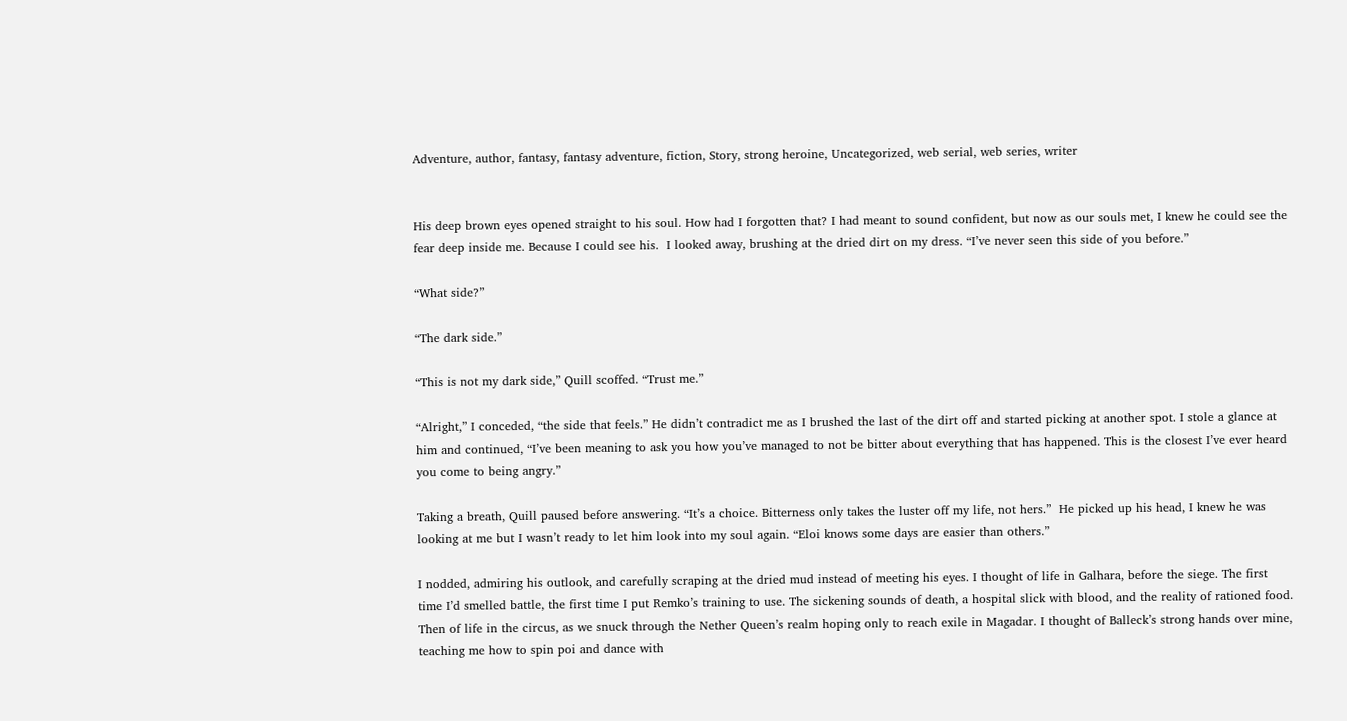Adventure, author, fantasy, fantasy adventure, fiction, Story, strong heroine, Uncategorized, web serial, web series, writer


His deep brown eyes opened straight to his soul. How had I forgotten that? I had meant to sound confident, but now as our souls met, I knew he could see the fear deep inside me. Because I could see his.  I looked away, brushing at the dried dirt on my dress. “I’ve never seen this side of you before.”

“What side?”

“The dark side.”

“This is not my dark side,” Quill scoffed. “Trust me.”

“Alright,” I conceded, “the side that feels.” He didn’t contradict me as I brushed the last of the dirt off and started picking at another spot. I stole a glance at him and continued, “I’ve been meaning to ask you how you’ve managed to not be bitter about everything that has happened. This is the closest I’ve ever heard you come to being angry.”

Taking a breath, Quill paused before answering. “It’s a choice. Bitterness only takes the luster off my life, not hers.”  He picked up his head, I knew he was looking at me but I wasn’t ready to let him look into my soul again. “Eloi knows some days are easier than others.”

I nodded, admiring his outlook, and carefully scraping at the dried mud instead of meeting his eyes. I thought of life in Galhara, before the siege. The first time I’d smelled battle, the first time I put Remko’s training to use. The sickening sounds of death, a hospital slick with blood, and the reality of rationed food.  Then of life in the circus, as we snuck through the Nether Queen’s realm hoping only to reach exile in Magadar. I thought of Balleck’s strong hands over mine, teaching me how to spin poi and dance with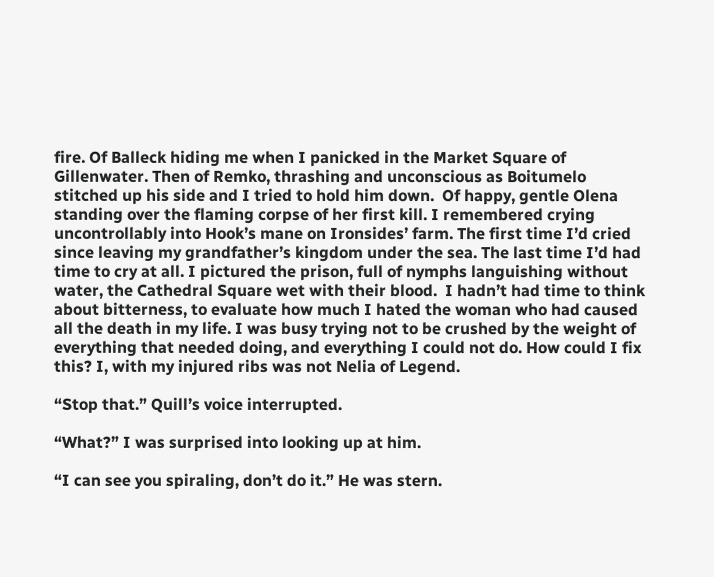fire. Of Balleck hiding me when I panicked in the Market Square of Gillenwater. Then of Remko, thrashing and unconscious as Boitumelo stitched up his side and I tried to hold him down.  Of happy, gentle Olena standing over the flaming corpse of her first kill. I remembered crying uncontrollably into Hook’s mane on Ironsides’ farm. The first time I’d cried since leaving my grandfather’s kingdom under the sea. The last time I’d had time to cry at all. I pictured the prison, full of nymphs languishing without water, the Cathedral Square wet with their blood.  I hadn’t had time to think about bitterness, to evaluate how much I hated the woman who had caused all the death in my life. I was busy trying not to be crushed by the weight of everything that needed doing, and everything I could not do. How could I fix this? I, with my injured ribs was not Nelia of Legend.

“Stop that.” Quill’s voice interrupted.

“What?” I was surprised into looking up at him.

“I can see you spiraling, don’t do it.” He was stern.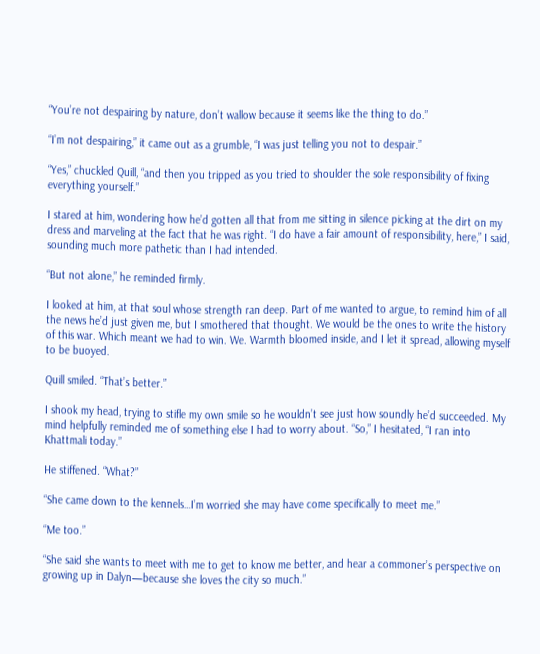“You’re not despairing by nature, don’t wallow because it seems like the thing to do.”

“I’m not despairing,” it came out as a grumble, “I was just telling you not to despair.”

“Yes,” chuckled Quill, “and then you tripped as you tried to shoulder the sole responsibility of fixing everything yourself.”

I stared at him, wondering how he’d gotten all that from me sitting in silence picking at the dirt on my dress and marveling at the fact that he was right. “I do have a fair amount of responsibility, here,” I said, sounding much more pathetic than I had intended.

“But not alone,” he reminded firmly.

I looked at him, at that soul whose strength ran deep. Part of me wanted to argue, to remind him of all the news he’d just given me, but I smothered that thought. We would be the ones to write the history of this war. Which meant we had to win. We. Warmth bloomed inside, and I let it spread, allowing myself to be buoyed.

Quill smiled. “That’s better.”

I shook my head, trying to stifle my own smile so he wouldn’t see just how soundly he’d succeeded. My mind helpfully reminded me of something else I had to worry about. “So,” I hesitated, “I ran into Khattmali today.”

He stiffened. “What?”

“She came down to the kennels…I’m worried she may have come specifically to meet me.”

“Me too.”

“She said she wants to meet with me to get to know me better, and hear a commoner’s perspective on growing up in Dalyn—because she loves the city so much.”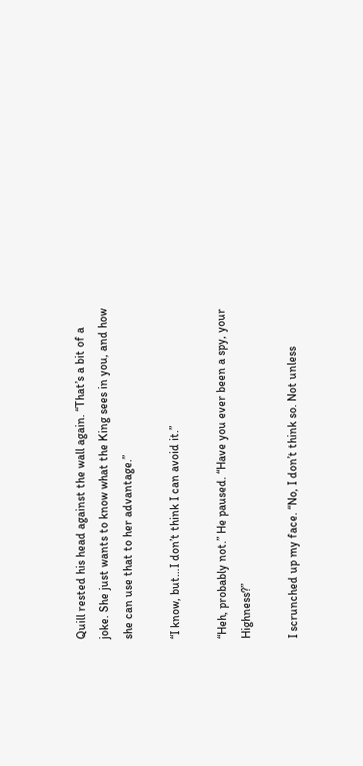Quill rested his head against the wall again. “That’s a bit of a joke. She just wants to know what the King sees in you, and how she can use that to her advantage.”

“I know, but…I don’t think I can avoid it.”

“Heh, probably not.” He paused. “Have you ever been a spy, your Highness?”

I scrunched up my face. “No, I don’t think so. Not unless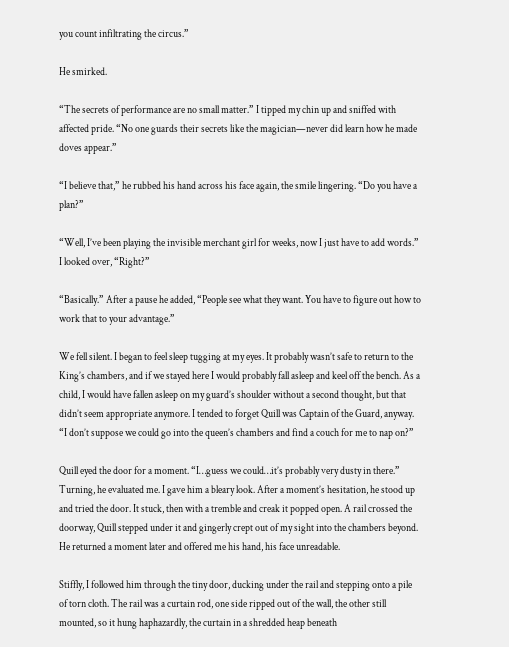you count infiltrating the circus.”

He smirked.

“The secrets of performance are no small matter.” I tipped my chin up and sniffed with affected pride. “No one guards their secrets like the magician—never did learn how he made doves appear.”

“I believe that,” he rubbed his hand across his face again, the smile lingering. “Do you have a plan?”

“Well, I’ve been playing the invisible merchant girl for weeks, now I just have to add words.” I looked over, “Right?”

“Basically.” After a pause he added, “People see what they want. You have to figure out how to work that to your advantage.”

We fell silent. I began to feel sleep tugging at my eyes. It probably wasn’t safe to return to the King’s chambers, and if we stayed here I would probably fall asleep and keel off the bench. As a child, I would have fallen asleep on my guard’s shoulder without a second thought, but that didn’t seem appropriate anymore. I tended to forget Quill was Captain of the Guard, anyway. “I don’t suppose we could go into the queen’s chambers and find a couch for me to nap on?”

Quill eyed the door for a moment. “I…guess we could…it’s probably very dusty in there.” Turning, he evaluated me. I gave him a bleary look. After a moment’s hesitation, he stood up and tried the door. It stuck, then with a tremble and creak it popped open. A rail crossed the doorway, Quill stepped under it and gingerly crept out of my sight into the chambers beyond. He returned a moment later and offered me his hand, his face unreadable.

Stiffly, I followed him through the tiny door, ducking under the rail and stepping onto a pile of torn cloth. The rail was a curtain rod, one side ripped out of the wall, the other still mounted, so it hung haphazardly, the curtain in a shredded heap beneath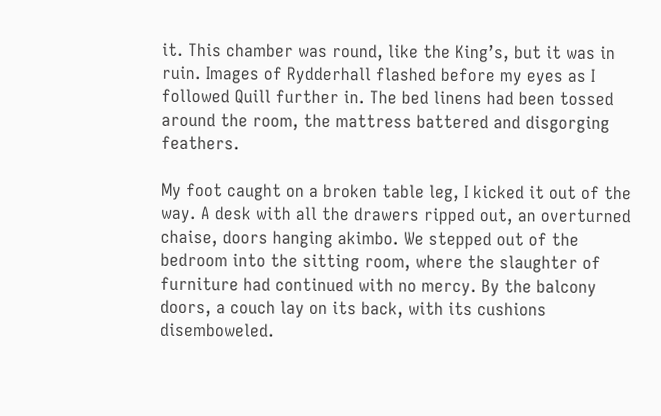it. This chamber was round, like the King’s, but it was in ruin. Images of Rydderhall flashed before my eyes as I followed Quill further in. The bed linens had been tossed around the room, the mattress battered and disgorging feathers.

My foot caught on a broken table leg, I kicked it out of the way. A desk with all the drawers ripped out, an overturned chaise, doors hanging akimbo. We stepped out of the bedroom into the sitting room, where the slaughter of furniture had continued with no mercy. By the balcony doors, a couch lay on its back, with its cushions disemboweled.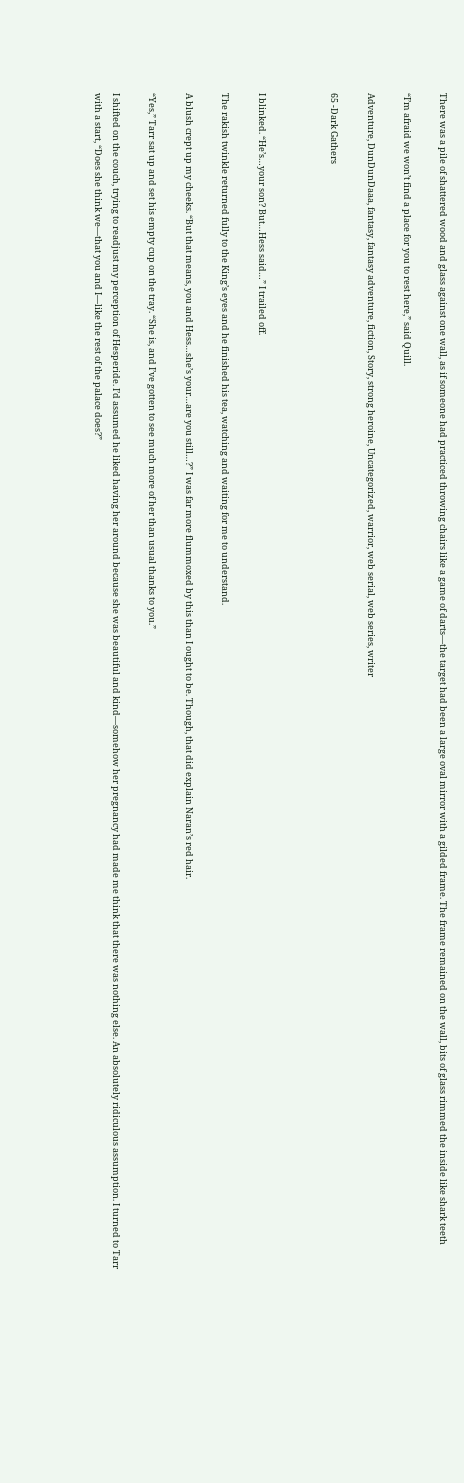There was a pile of shattered wood and glass against one wall, as if someone had practiced throwing chairs like a game of darts—the target had been a large oval mirror with a gilded frame. The frame remained on the wall, bits of glass rimmed the inside like shark teeth

“I’m afraid we won’t find a place for you to rest here,” said Quill.

Adventure, DunDunDaaa, fantasy, fantasy adventure, fiction, Story, strong heroine, Uncategorized, warrior, web serial, web series, writer

65 -Dark Gathers



I blinked. “He’s…your son? But…Hess said…” I trailed off.

The rakish twinkle returned fully to the King’s eyes and he finished his tea, watching and waiting for me to understand.

A blush crept up my cheeks. “But that means, you and Hess…she’s your…are you still…?” I was far more flummoxed by this than I ought to be. Though, that did explain Naran’s red hair.

“Yes,” Tarr sat up and set his empty cup on the tray. “She is, and I’ve gotten to see much more of her than usual thanks to you.”

I shifted on the couch, trying to readjust my perception of Hesperide. I’d assumed he liked having her around because she was beautiful and kind—somehow her pregnancy had made me think that there was nothing else. An absolutely ridiculous assumption. I turned to Tarr with a start, “Does she think we—that you and I—like the rest of the palace does?”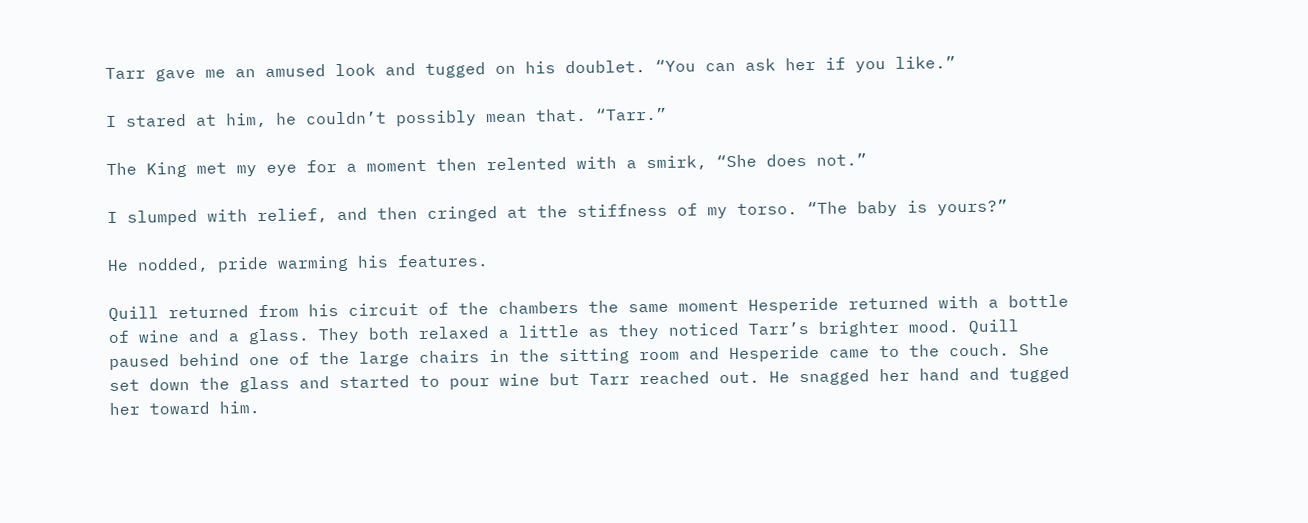Tarr gave me an amused look and tugged on his doublet. “You can ask her if you like.”

I stared at him, he couldn’t possibly mean that. “Tarr.”

The King met my eye for a moment then relented with a smirk, “She does not.”

I slumped with relief, and then cringed at the stiffness of my torso. “The baby is yours?”

He nodded, pride warming his features.

Quill returned from his circuit of the chambers the same moment Hesperide returned with a bottle of wine and a glass. They both relaxed a little as they noticed Tarr’s brighter mood. Quill paused behind one of the large chairs in the sitting room and Hesperide came to the couch. She set down the glass and started to pour wine but Tarr reached out. He snagged her hand and tugged her toward him.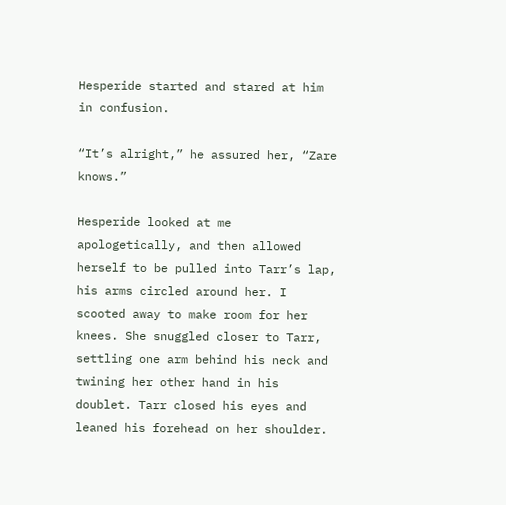Hesperide started and stared at him in confusion.

“It’s alright,” he assured her, “Zare knows.”

Hesperide looked at me apologetically, and then allowed herself to be pulled into Tarr’s lap, his arms circled around her. I scooted away to make room for her knees. She snuggled closer to Tarr, settling one arm behind his neck and twining her other hand in his doublet. Tarr closed his eyes and leaned his forehead on her shoulder.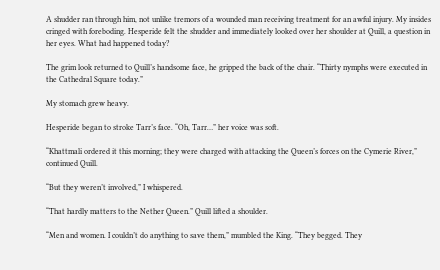A shudder ran through him, not unlike tremors of a wounded man receiving treatment for an awful injury. My insides cringed with foreboding. Hesperide felt the shudder and immediately looked over her shoulder at Quill, a question in her eyes. What had happened today?

The grim look returned to Quill’s handsome face, he gripped the back of the chair. “Thirty nymphs were executed in the Cathedral Square today.”

My stomach grew heavy.

Hesperide began to stroke Tarr’s face. “Oh, Tarr…” her voice was soft.

“Khattmali ordered it this morning; they were charged with attacking the Queen’s forces on the Cymerie River,” continued Quill.

“But they weren’t involved,” I whispered.

“That hardly matters to the Nether Queen.” Quill lifted a shoulder.

“Men and women. I couldn’t do anything to save them,” mumbled the King. “They begged. They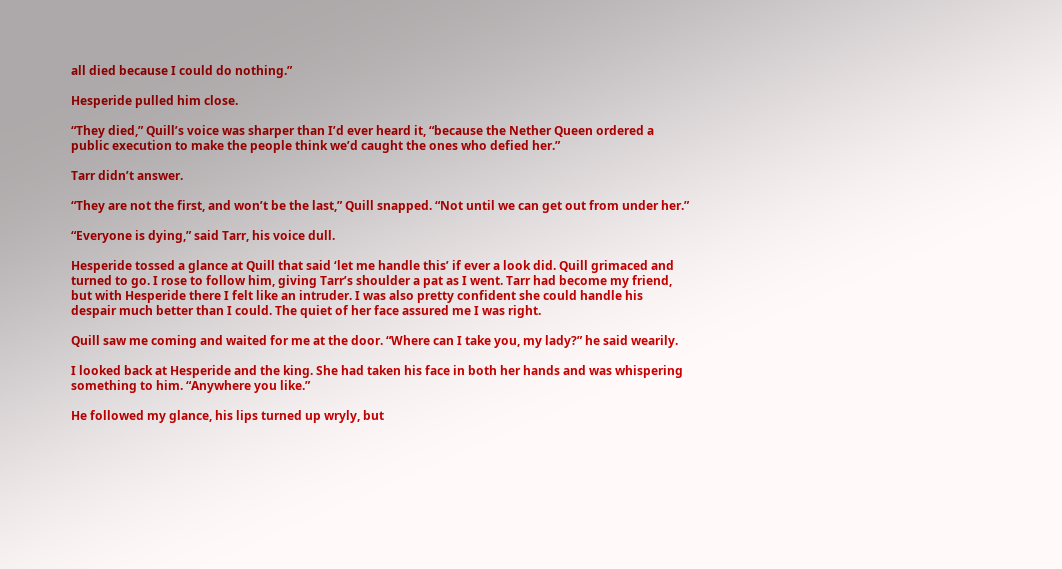all died because I could do nothing.”

Hesperide pulled him close.

“They died,” Quill’s voice was sharper than I’d ever heard it, “because the Nether Queen ordered a public execution to make the people think we’d caught the ones who defied her.”

Tarr didn’t answer.

“They are not the first, and won’t be the last,” Quill snapped. “Not until we can get out from under her.”

“Everyone is dying,” said Tarr, his voice dull.

Hesperide tossed a glance at Quill that said ‘let me handle this’ if ever a look did. Quill grimaced and turned to go. I rose to follow him, giving Tarr’s shoulder a pat as I went. Tarr had become my friend, but with Hesperide there I felt like an intruder. I was also pretty confident she could handle his despair much better than I could. The quiet of her face assured me I was right.

Quill saw me coming and waited for me at the door. “Where can I take you, my lady?” he said wearily.

I looked back at Hesperide and the king. She had taken his face in both her hands and was whispering something to him. “Anywhere you like.”

He followed my glance, his lips turned up wryly, but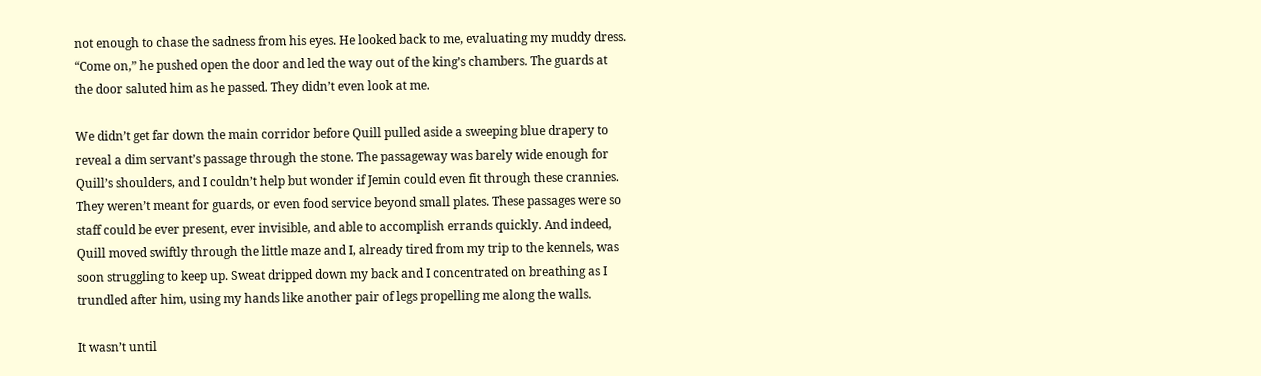not enough to chase the sadness from his eyes. He looked back to me, evaluating my muddy dress. “Come on,” he pushed open the door and led the way out of the king’s chambers. The guards at the door saluted him as he passed. They didn’t even look at me.

We didn’t get far down the main corridor before Quill pulled aside a sweeping blue drapery to reveal a dim servant’s passage through the stone. The passageway was barely wide enough for Quill’s shoulders, and I couldn’t help but wonder if Jemin could even fit through these crannies. They weren’t meant for guards, or even food service beyond small plates. These passages were so staff could be ever present, ever invisible, and able to accomplish errands quickly. And indeed, Quill moved swiftly through the little maze and I, already tired from my trip to the kennels, was soon struggling to keep up. Sweat dripped down my back and I concentrated on breathing as I trundled after him, using my hands like another pair of legs propelling me along the walls.

It wasn’t until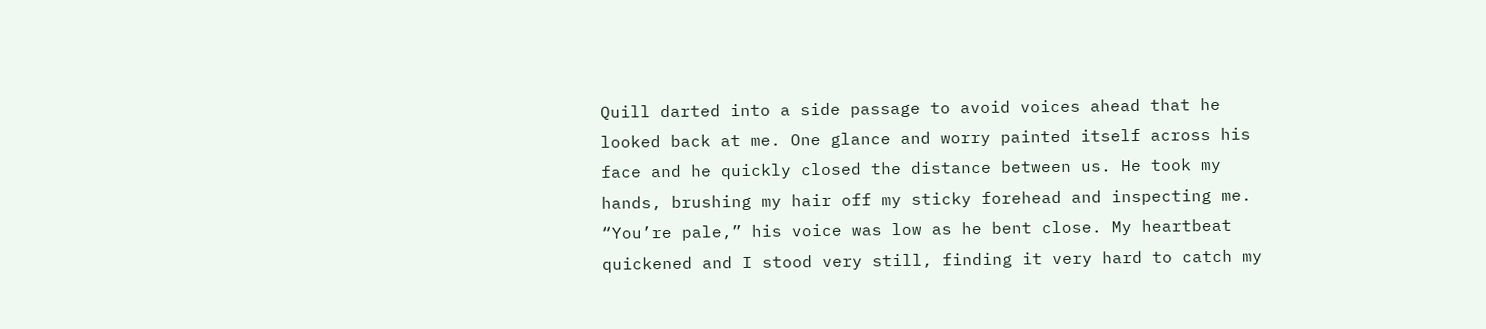Quill darted into a side passage to avoid voices ahead that he looked back at me. One glance and worry painted itself across his face and he quickly closed the distance between us. He took my hands, brushing my hair off my sticky forehead and inspecting me. “You’re pale,” his voice was low as he bent close. My heartbeat quickened and I stood very still, finding it very hard to catch my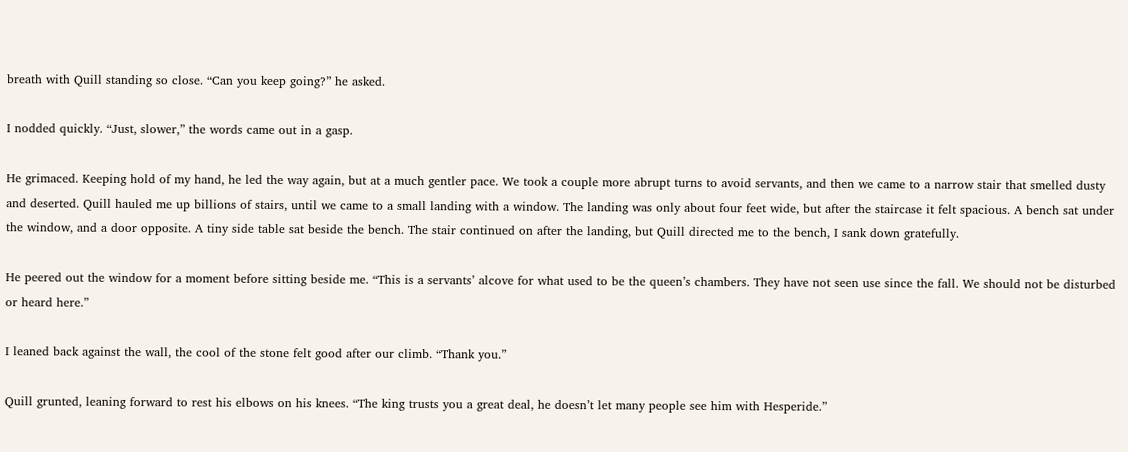breath with Quill standing so close. “Can you keep going?” he asked.

I nodded quickly. “Just, slower,” the words came out in a gasp.

He grimaced. Keeping hold of my hand, he led the way again, but at a much gentler pace. We took a couple more abrupt turns to avoid servants, and then we came to a narrow stair that smelled dusty and deserted. Quill hauled me up billions of stairs, until we came to a small landing with a window. The landing was only about four feet wide, but after the staircase it felt spacious. A bench sat under the window, and a door opposite. A tiny side table sat beside the bench. The stair continued on after the landing, but Quill directed me to the bench, I sank down gratefully.

He peered out the window for a moment before sitting beside me. “This is a servants’ alcove for what used to be the queen’s chambers. They have not seen use since the fall. We should not be disturbed or heard here.”

I leaned back against the wall, the cool of the stone felt good after our climb. “Thank you.”

Quill grunted, leaning forward to rest his elbows on his knees. “The king trusts you a great deal, he doesn’t let many people see him with Hesperide.”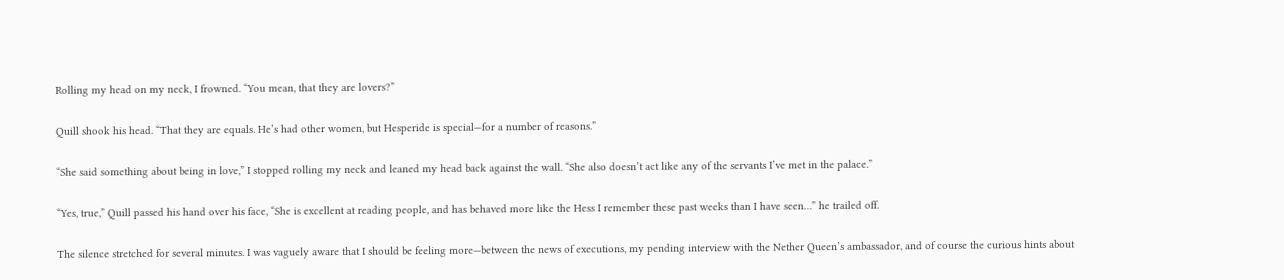Rolling my head on my neck, I frowned. “You mean, that they are lovers?”

Quill shook his head. “That they are equals. He’s had other women, but Hesperide is special—for a number of reasons.”

“She said something about being in love,” I stopped rolling my neck and leaned my head back against the wall. “She also doesn’t act like any of the servants I’ve met in the palace.”

“Yes, true,” Quill passed his hand over his face, “She is excellent at reading people, and has behaved more like the Hess I remember these past weeks than I have seen…” he trailed off.

The silence stretched for several minutes. I was vaguely aware that I should be feeling more—between the news of executions, my pending interview with the Nether Queen’s ambassador, and of course the curious hints about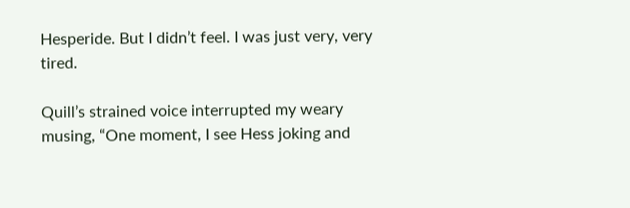Hesperide. But I didn’t feel. I was just very, very tired.

Quill’s strained voice interrupted my weary musing, “One moment, I see Hess joking and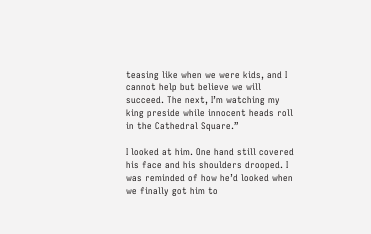teasing like when we were kids, and I cannot help but believe we will succeed. The next, I’m watching my king preside while innocent heads roll in the Cathedral Square.”

I looked at him. One hand still covered his face and his shoulders drooped. I was reminded of how he’d looked when we finally got him to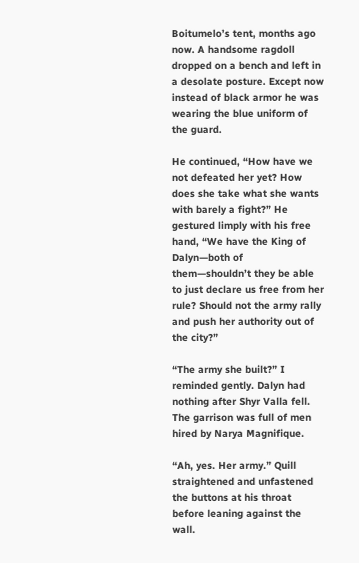Boitumelo’s tent, months ago now. A handsome ragdoll dropped on a bench and left in a desolate posture. Except now instead of black armor he was wearing the blue uniform of the guard.

He continued, “How have we not defeated her yet? How does she take what she wants with barely a fight?” He gestured limply with his free hand, “We have the King of Dalyn—both of them—shouldn’t they be able to just declare us free from her rule? Should not the army rally and push her authority out of the city?”

“The army she built?” I reminded gently. Dalyn had nothing after Shyr Valla fell. The garrison was full of men hired by Narya Magnifique.

“Ah, yes. Her army.” Quill straightened and unfastened the buttons at his throat before leaning against the wall.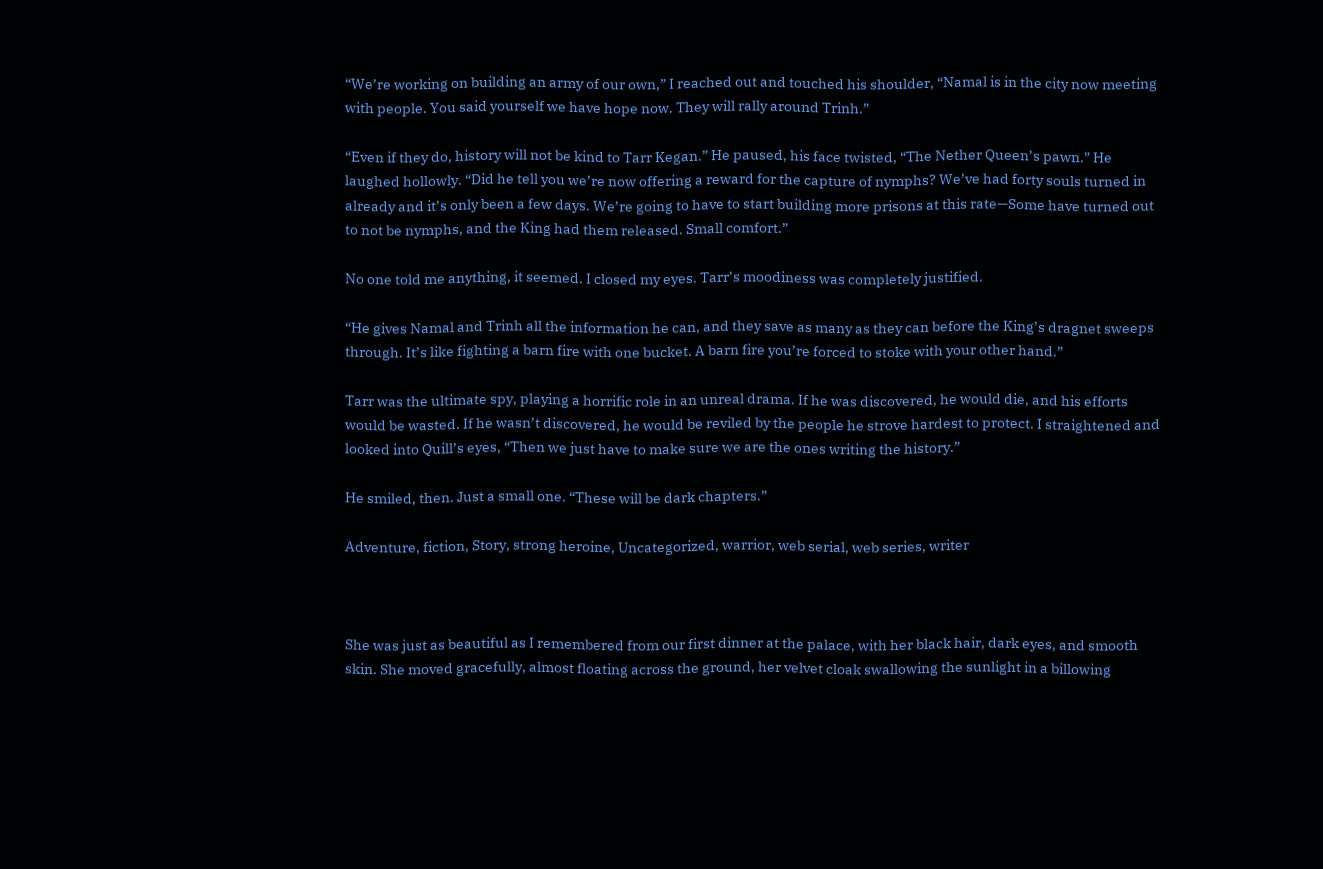“We’re working on building an army of our own,” I reached out and touched his shoulder, “Namal is in the city now meeting with people. You said yourself we have hope now. They will rally around Trinh.”

“Even if they do, history will not be kind to Tarr Kegan.” He paused, his face twisted, “The Nether Queen’s pawn.” He laughed hollowly. “Did he tell you we’re now offering a reward for the capture of nymphs? We’ve had forty souls turned in already and it’s only been a few days. We’re going to have to start building more prisons at this rate—Some have turned out to not be nymphs, and the King had them released. Small comfort.”

No one told me anything, it seemed. I closed my eyes. Tarr’s moodiness was completely justified.

“He gives Namal and Trinh all the information he can, and they save as many as they can before the King’s dragnet sweeps through. It’s like fighting a barn fire with one bucket. A barn fire you’re forced to stoke with your other hand.”

Tarr was the ultimate spy, playing a horrific role in an unreal drama. If he was discovered, he would die, and his efforts would be wasted. If he wasn’t discovered, he would be reviled by the people he strove hardest to protect. I straightened and looked into Quill’s eyes, “Then we just have to make sure we are the ones writing the history.”

He smiled, then. Just a small one. “These will be dark chapters.”

Adventure, fiction, Story, strong heroine, Uncategorized, warrior, web serial, web series, writer



She was just as beautiful as I remembered from our first dinner at the palace, with her black hair, dark eyes, and smooth skin. She moved gracefully, almost floating across the ground, her velvet cloak swallowing the sunlight in a billowing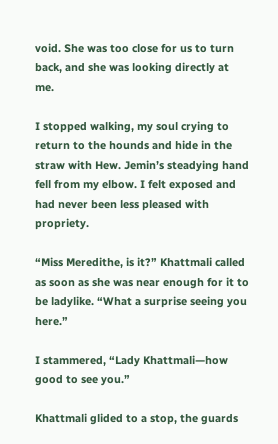void. She was too close for us to turn back, and she was looking directly at me.

I stopped walking, my soul crying to return to the hounds and hide in the straw with Hew. Jemin’s steadying hand fell from my elbow. I felt exposed and had never been less pleased with propriety.

“Miss Meredithe, is it?” Khattmali called as soon as she was near enough for it to be ladylike. “What a surprise seeing you here.”

I stammered, “Lady Khattmali—how good to see you.”

Khattmali glided to a stop, the guards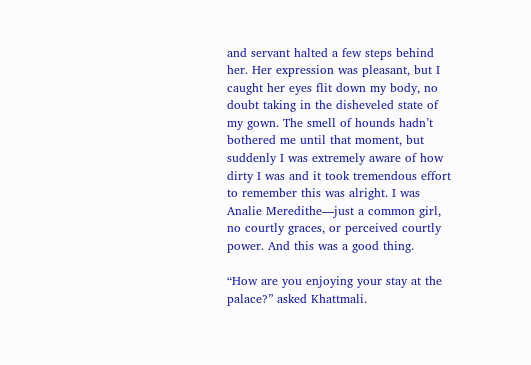and servant halted a few steps behind her. Her expression was pleasant, but I caught her eyes flit down my body, no doubt taking in the disheveled state of my gown. The smell of hounds hadn’t bothered me until that moment, but suddenly I was extremely aware of how dirty I was and it took tremendous effort to remember this was alright. I was Analie Meredithe—just a common girl, no courtly graces, or perceived courtly power. And this was a good thing.

“How are you enjoying your stay at the palace?” asked Khattmali.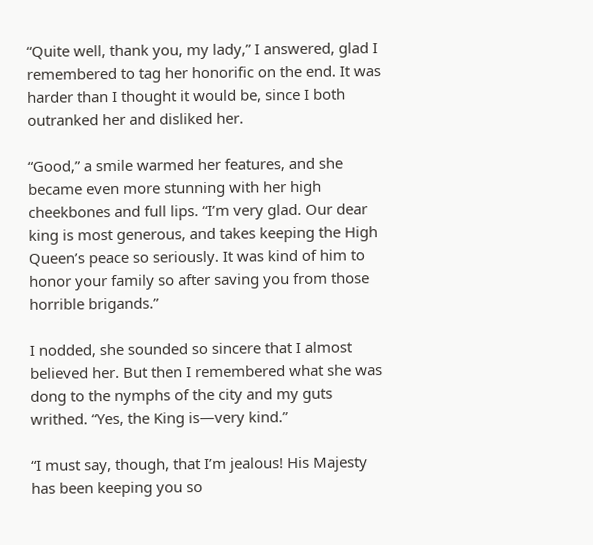“Quite well, thank you, my lady,” I answered, glad I remembered to tag her honorific on the end. It was harder than I thought it would be, since I both outranked her and disliked her.

“Good,” a smile warmed her features, and she became even more stunning with her high cheekbones and full lips. “I’m very glad. Our dear king is most generous, and takes keeping the High Queen’s peace so seriously. It was kind of him to honor your family so after saving you from those horrible brigands.”

I nodded, she sounded so sincere that I almost believed her. But then I remembered what she was dong to the nymphs of the city and my guts writhed. “Yes, the King is—very kind.”

“I must say, though, that I’m jealous! His Majesty has been keeping you so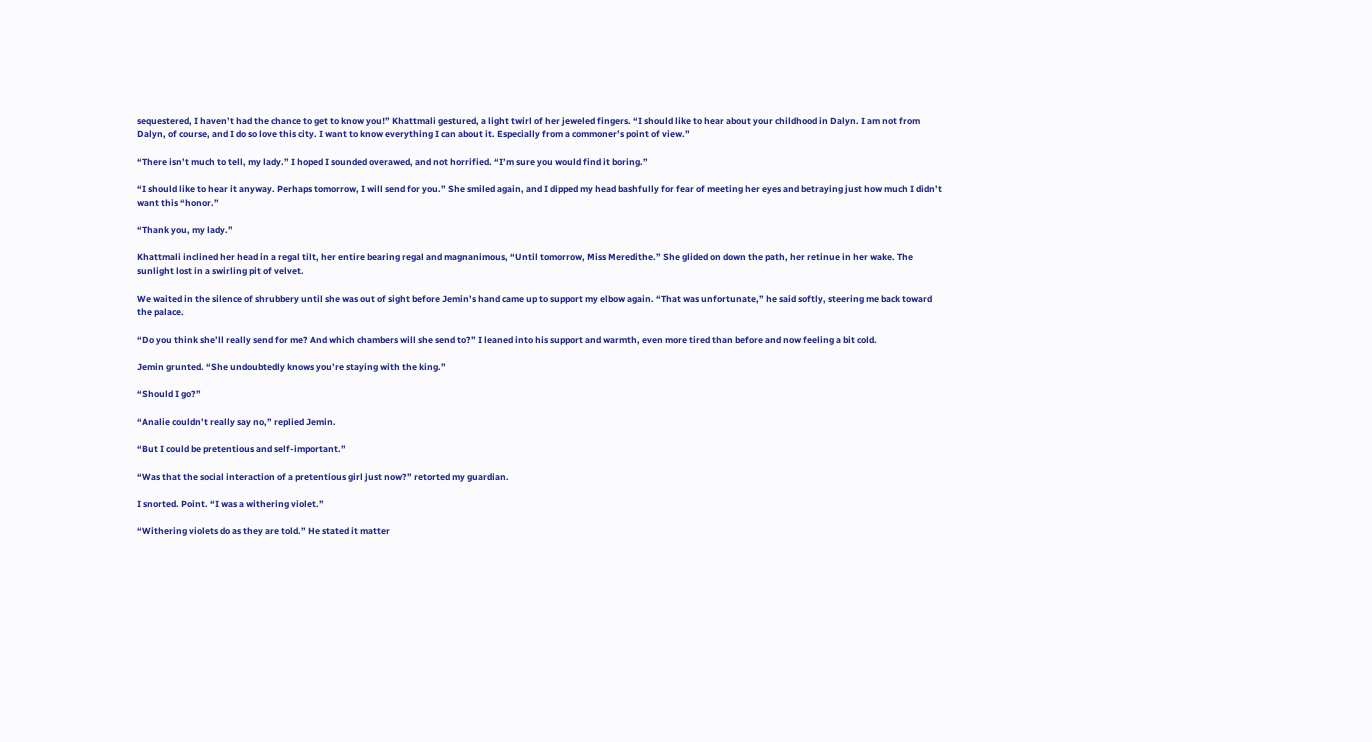sequestered, I haven’t had the chance to get to know you!” Khattmali gestured, a light twirl of her jeweled fingers. “I should like to hear about your childhood in Dalyn. I am not from Dalyn, of course, and I do so love this city. I want to know everything I can about it. Especially from a commoner’s point of view.”

“There isn’t much to tell, my lady.” I hoped I sounded overawed, and not horrified. “I’m sure you would find it boring.”

“I should like to hear it anyway. Perhaps tomorrow, I will send for you.” She smiled again, and I dipped my head bashfully for fear of meeting her eyes and betraying just how much I didn’t want this “honor.”

“Thank you, my lady.”

Khattmali inclined her head in a regal tilt, her entire bearing regal and magnanimous, “Until tomorrow, Miss Meredithe.” She glided on down the path, her retinue in her wake. The sunlight lost in a swirling pit of velvet.

We waited in the silence of shrubbery until she was out of sight before Jemin’s hand came up to support my elbow again. “That was unfortunate,” he said softly, steering me back toward the palace.

“Do you think she’ll really send for me? And which chambers will she send to?” I leaned into his support and warmth, even more tired than before and now feeling a bit cold.

Jemin grunted. “She undoubtedly knows you’re staying with the king.”

“Should I go?”

“Analie couldn’t really say no,” replied Jemin.

“But I could be pretentious and self-important.”

“Was that the social interaction of a pretentious girl just now?” retorted my guardian.

I snorted. Point. “I was a withering violet.”

“Withering violets do as they are told.” He stated it matter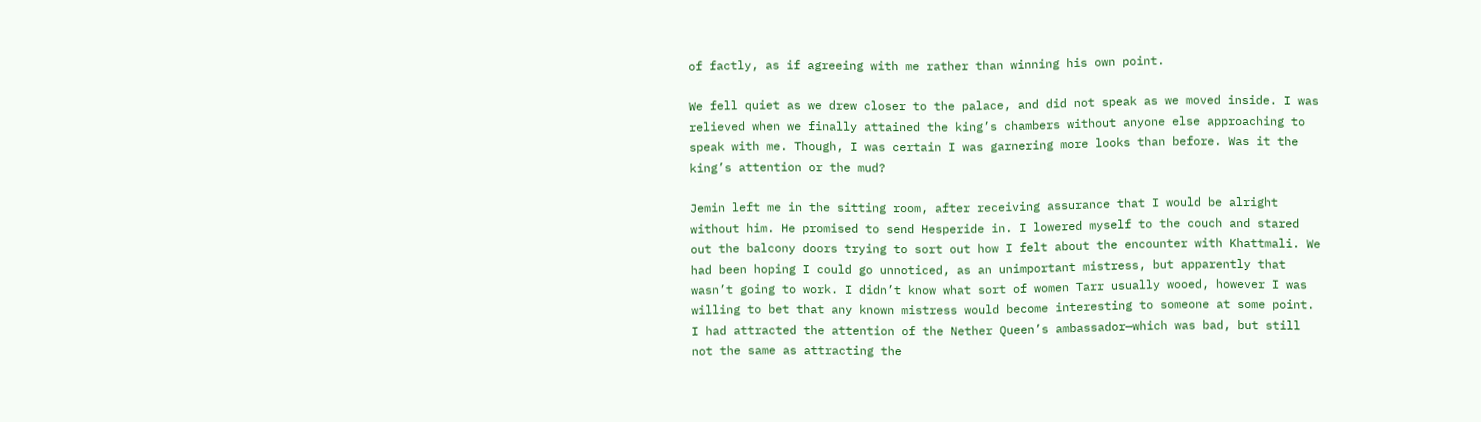of factly, as if agreeing with me rather than winning his own point.

We fell quiet as we drew closer to the palace, and did not speak as we moved inside. I was relieved when we finally attained the king’s chambers without anyone else approaching to speak with me. Though, I was certain I was garnering more looks than before. Was it the king’s attention or the mud?

Jemin left me in the sitting room, after receiving assurance that I would be alright without him. He promised to send Hesperide in. I lowered myself to the couch and stared out the balcony doors trying to sort out how I felt about the encounter with Khattmali. We had been hoping I could go unnoticed, as an unimportant mistress, but apparently that wasn’t going to work. I didn’t know what sort of women Tarr usually wooed, however I was willing to bet that any known mistress would become interesting to someone at some point. I had attracted the attention of the Nether Queen’s ambassador—which was bad, but still not the same as attracting the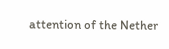attention of the Nether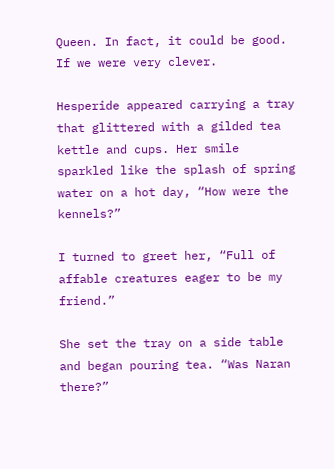Queen. In fact, it could be good. If we were very clever.

Hesperide appeared carrying a tray that glittered with a gilded tea kettle and cups. Her smile sparkled like the splash of spring water on a hot day, “How were the kennels?”

I turned to greet her, “Full of affable creatures eager to be my friend.”

She set the tray on a side table and began pouring tea. “Was Naran there?”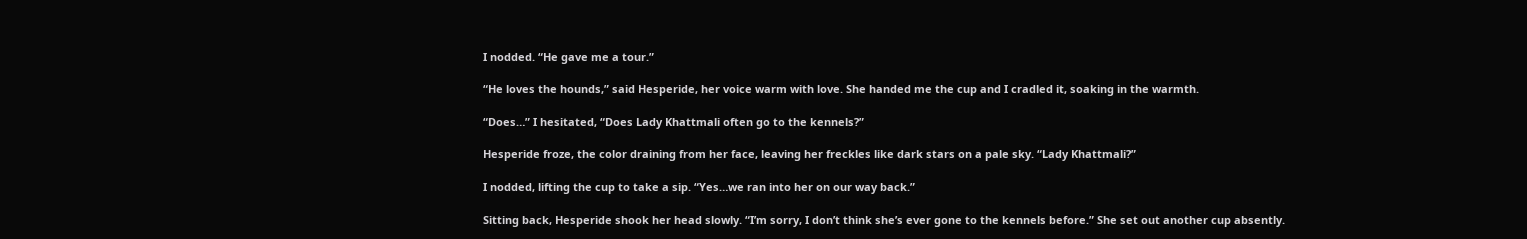I nodded. “He gave me a tour.”

“He loves the hounds,” said Hesperide, her voice warm with love. She handed me the cup and I cradled it, soaking in the warmth.

“Does…” I hesitated, “Does Lady Khattmali often go to the kennels?”

Hesperide froze, the color draining from her face, leaving her freckles like dark stars on a pale sky. “Lady Khattmali?”

I nodded, lifting the cup to take a sip. “Yes…we ran into her on our way back.”

Sitting back, Hesperide shook her head slowly. “I’m sorry, I don’t think she’s ever gone to the kennels before.” She set out another cup absently.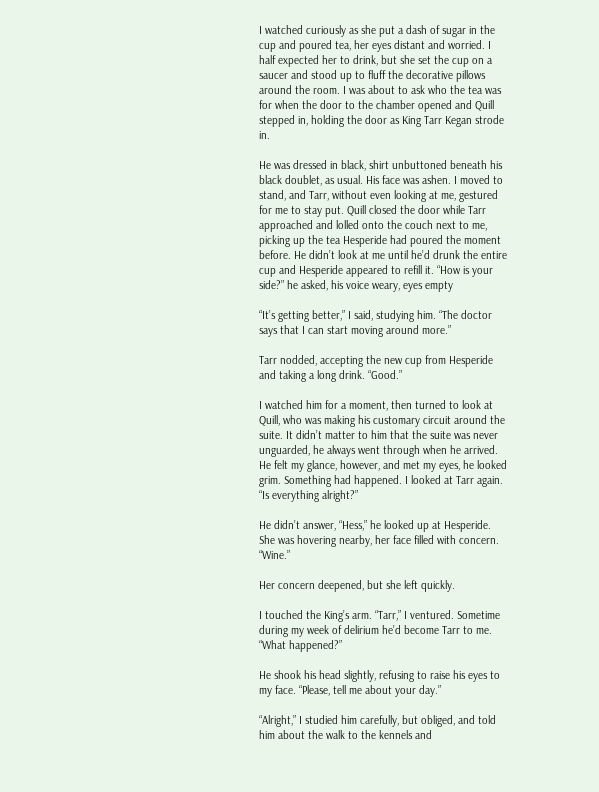I watched curiously as she put a dash of sugar in the cup and poured tea, her eyes distant and worried. I half expected her to drink, but she set the cup on a saucer and stood up to fluff the decorative pillows around the room. I was about to ask who the tea was for when the door to the chamber opened and Quill stepped in, holding the door as King Tarr Kegan strode in.

He was dressed in black, shirt unbuttoned beneath his black doublet, as usual. His face was ashen. I moved to stand, and Tarr, without even looking at me, gestured for me to stay put. Quill closed the door while Tarr approached and lolled onto the couch next to me, picking up the tea Hesperide had poured the moment before. He didn’t look at me until he’d drunk the entire cup and Hesperide appeared to refill it. “How is your side?” he asked, his voice weary, eyes empty

“It’s getting better,” I said, studying him. “The doctor says that I can start moving around more.”

Tarr nodded, accepting the new cup from Hesperide and taking a long drink. “Good.”

I watched him for a moment, then turned to look at Quill, who was making his customary circuit around the suite. It didn’t matter to him that the suite was never unguarded, he always went through when he arrived. He felt my glance, however, and met my eyes, he looked grim. Something had happened. I looked at Tarr again. “Is everything alright?”

He didn’t answer, “Hess,” he looked up at Hesperide. She was hovering nearby, her face filled with concern. “Wine.”

Her concern deepened, but she left quickly.

I touched the King’s arm. “Tarr,” I ventured. Sometime during my week of delirium he’d become Tarr to me. “What happened?”

He shook his head slightly, refusing to raise his eyes to my face. “Please, tell me about your day.”

“Alright,” I studied him carefully, but obliged, and told him about the walk to the kennels and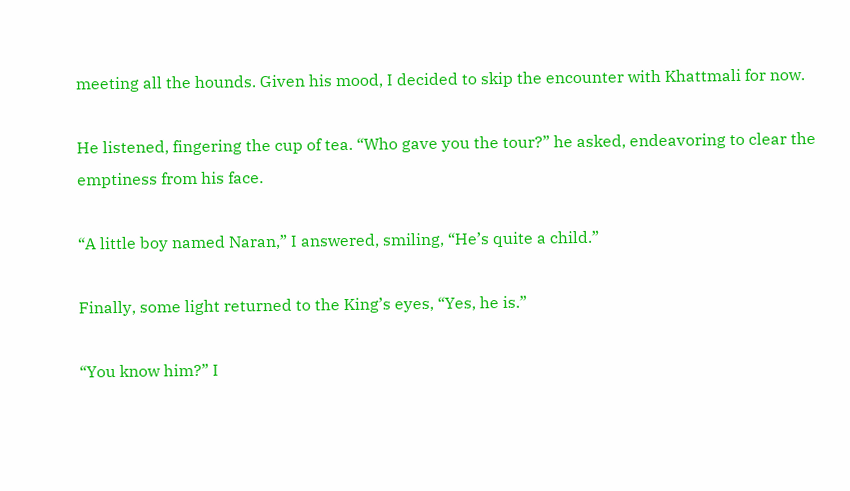meeting all the hounds. Given his mood, I decided to skip the encounter with Khattmali for now.

He listened, fingering the cup of tea. “Who gave you the tour?” he asked, endeavoring to clear the emptiness from his face.

“A little boy named Naran,” I answered, smiling, “He’s quite a child.”

Finally, some light returned to the King’s eyes, “Yes, he is.”

“You know him?” I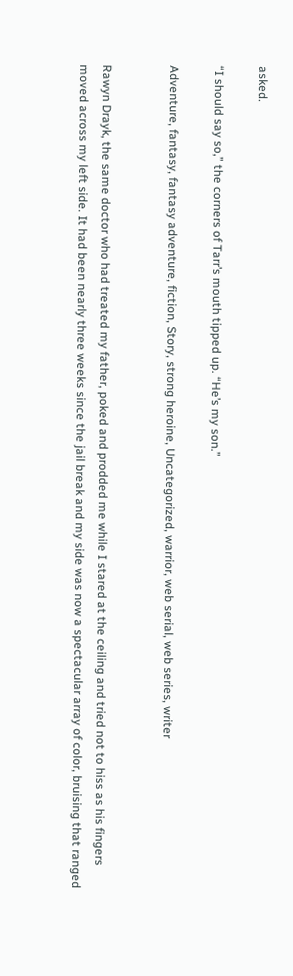asked.

“I should say so,” the corners of Tarr’s mouth tipped up. “He’s my son.”

Adventure, fantasy, fantasy adventure, fiction, Story, strong heroine, Uncategorized, warrior, web serial, web series, writer


Rawyn Drayk, the same doctor who had treated my father, poked and prodded me while I stared at the ceiling and tried not to hiss as his fingers moved across my left side. It had been nearly three weeks since the jail break and my side was now a spectacular array of color, bruising that ranged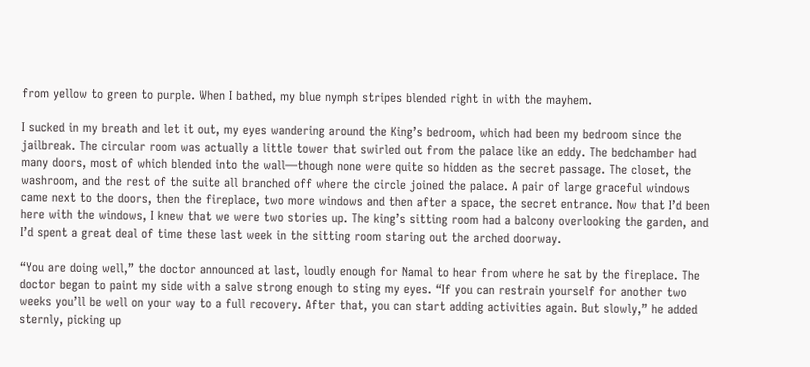from yellow to green to purple. When I bathed, my blue nymph stripes blended right in with the mayhem.

I sucked in my breath and let it out, my eyes wandering around the King’s bedroom, which had been my bedroom since the jailbreak. The circular room was actually a little tower that swirled out from the palace like an eddy. The bedchamber had many doors, most of which blended into the wall—though none were quite so hidden as the secret passage. The closet, the washroom, and the rest of the suite all branched off where the circle joined the palace. A pair of large graceful windows came next to the doors, then the fireplace, two more windows and then after a space, the secret entrance. Now that I’d been here with the windows, I knew that we were two stories up. The king’s sitting room had a balcony overlooking the garden, and I’d spent a great deal of time these last week in the sitting room staring out the arched doorway.

“You are doing well,” the doctor announced at last, loudly enough for Namal to hear from where he sat by the fireplace. The doctor began to paint my side with a salve strong enough to sting my eyes. “If you can restrain yourself for another two weeks you’ll be well on your way to a full recovery. After that, you can start adding activities again. But slowly,” he added sternly, picking up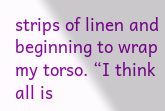strips of linen and beginning to wrap my torso. “I think all is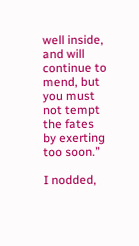well inside, and will continue to mend, but you must not tempt the fates by exerting too soon.”

I nodded,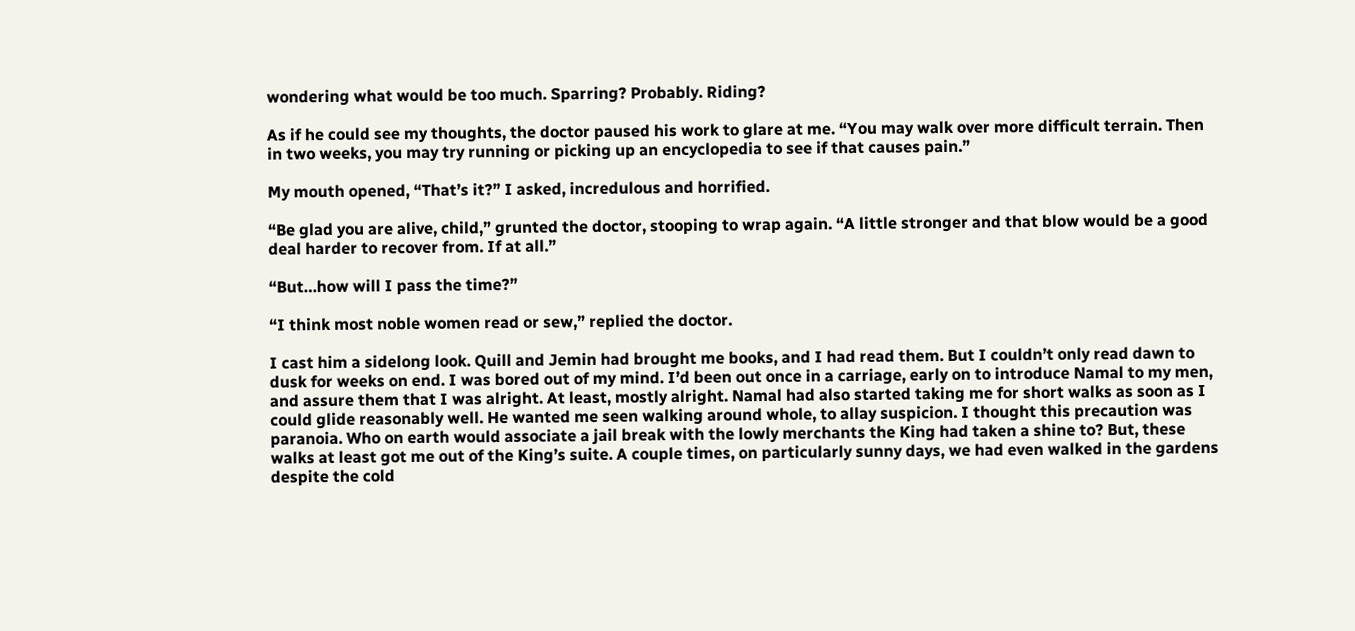wondering what would be too much. Sparring? Probably. Riding?

As if he could see my thoughts, the doctor paused his work to glare at me. “You may walk over more difficult terrain. Then in two weeks, you may try running or picking up an encyclopedia to see if that causes pain.”

My mouth opened, “That’s it?” I asked, incredulous and horrified.

“Be glad you are alive, child,” grunted the doctor, stooping to wrap again. “A little stronger and that blow would be a good deal harder to recover from. If at all.”

“But…how will I pass the time?”

“I think most noble women read or sew,” replied the doctor.

I cast him a sidelong look. Quill and Jemin had brought me books, and I had read them. But I couldn’t only read dawn to dusk for weeks on end. I was bored out of my mind. I’d been out once in a carriage, early on to introduce Namal to my men, and assure them that I was alright. At least, mostly alright. Namal had also started taking me for short walks as soon as I could glide reasonably well. He wanted me seen walking around whole, to allay suspicion. I thought this precaution was paranoia. Who on earth would associate a jail break with the lowly merchants the King had taken a shine to? But, these walks at least got me out of the King’s suite. A couple times, on particularly sunny days, we had even walked in the gardens despite the cold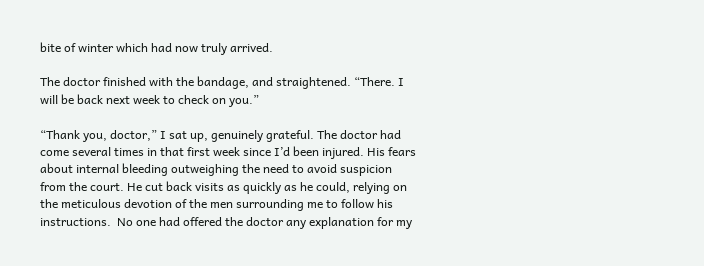bite of winter which had now truly arrived.

The doctor finished with the bandage, and straightened. “There. I will be back next week to check on you.”

“Thank you, doctor,” I sat up, genuinely grateful. The doctor had come several times in that first week since I’d been injured. His fears about internal bleeding outweighing the need to avoid suspicion from the court. He cut back visits as quickly as he could, relying on the meticulous devotion of the men surrounding me to follow his instructions.  No one had offered the doctor any explanation for my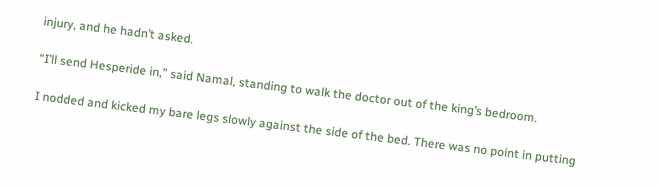injury, and he hadn’t asked.

“I’ll send Hesperide in,” said Namal, standing to walk the doctor out of the king’s bedroom.

I nodded and kicked my bare legs slowly against the side of the bed. There was no point in putting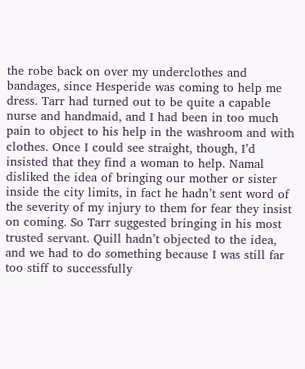the robe back on over my underclothes and bandages, since Hesperide was coming to help me dress. Tarr had turned out to be quite a capable nurse and handmaid, and I had been in too much pain to object to his help in the washroom and with clothes. Once I could see straight, though, I’d insisted that they find a woman to help. Namal disliked the idea of bringing our mother or sister inside the city limits, in fact he hadn’t sent word of the severity of my injury to them for fear they insist on coming. So Tarr suggested bringing in his most trusted servant. Quill hadn’t objected to the idea, and we had to do something because I was still far too stiff to successfully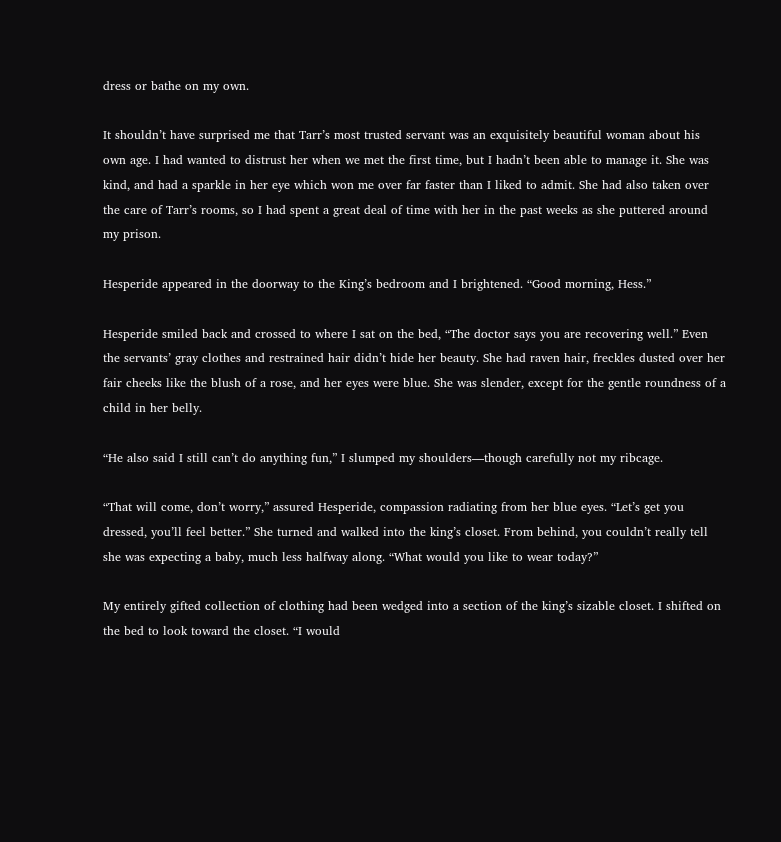dress or bathe on my own.

It shouldn’t have surprised me that Tarr’s most trusted servant was an exquisitely beautiful woman about his own age. I had wanted to distrust her when we met the first time, but I hadn’t been able to manage it. She was kind, and had a sparkle in her eye which won me over far faster than I liked to admit. She had also taken over the care of Tarr’s rooms, so I had spent a great deal of time with her in the past weeks as she puttered around my prison.

Hesperide appeared in the doorway to the King’s bedroom and I brightened. “Good morning, Hess.”

Hesperide smiled back and crossed to where I sat on the bed, “The doctor says you are recovering well.” Even the servants’ gray clothes and restrained hair didn’t hide her beauty. She had raven hair, freckles dusted over her fair cheeks like the blush of a rose, and her eyes were blue. She was slender, except for the gentle roundness of a child in her belly.

“He also said I still can’t do anything fun,” I slumped my shoulders—though carefully not my ribcage.

“That will come, don’t worry,” assured Hesperide, compassion radiating from her blue eyes. “Let’s get you dressed, you’ll feel better.” She turned and walked into the king’s closet. From behind, you couldn’t really tell she was expecting a baby, much less halfway along. “What would you like to wear today?”

My entirely gifted collection of clothing had been wedged into a section of the king’s sizable closet. I shifted on the bed to look toward the closet. “I would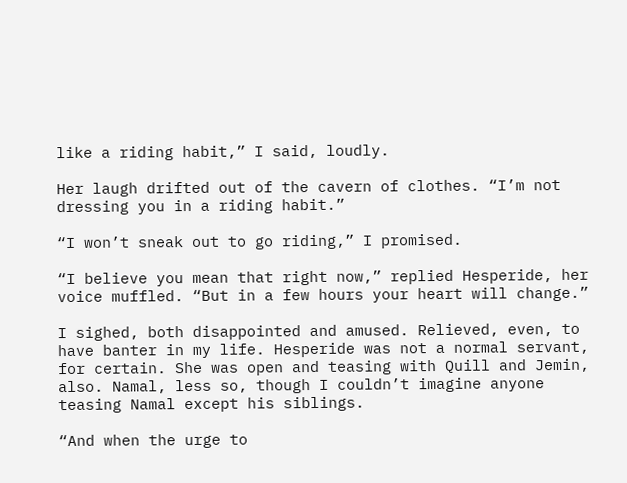like a riding habit,” I said, loudly.

Her laugh drifted out of the cavern of clothes. “I’m not dressing you in a riding habit.”

“I won’t sneak out to go riding,” I promised.

“I believe you mean that right now,” replied Hesperide, her voice muffled. “But in a few hours your heart will change.”

I sighed, both disappointed and amused. Relieved, even, to have banter in my life. Hesperide was not a normal servant, for certain. She was open and teasing with Quill and Jemin, also. Namal, less so, though I couldn’t imagine anyone teasing Namal except his siblings.

“And when the urge to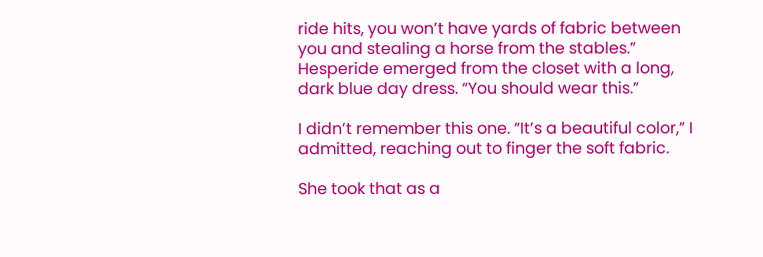ride hits, you won’t have yards of fabric between you and stealing a horse from the stables.” Hesperide emerged from the closet with a long, dark blue day dress. “You should wear this.”

I didn’t remember this one. “It’s a beautiful color,” I admitted, reaching out to finger the soft fabric.

She took that as a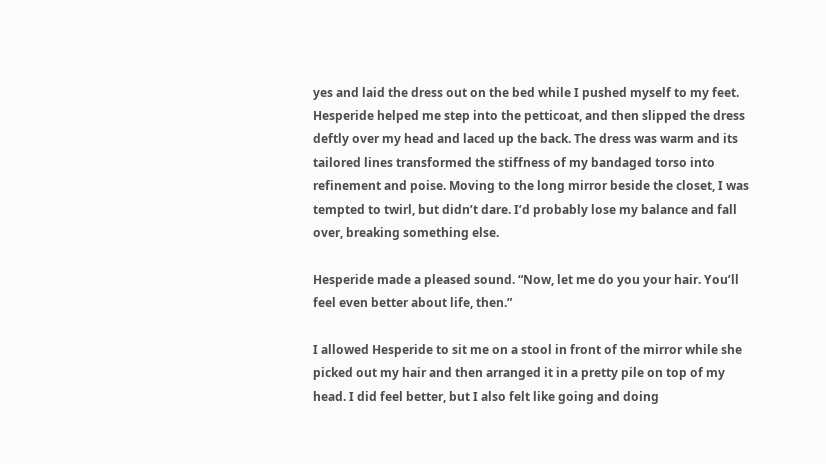yes and laid the dress out on the bed while I pushed myself to my feet. Hesperide helped me step into the petticoat, and then slipped the dress deftly over my head and laced up the back. The dress was warm and its tailored lines transformed the stiffness of my bandaged torso into refinement and poise. Moving to the long mirror beside the closet, I was tempted to twirl, but didn’t dare. I’d probably lose my balance and fall over, breaking something else.

Hesperide made a pleased sound. “Now, let me do you your hair. You’ll feel even better about life, then.”

I allowed Hesperide to sit me on a stool in front of the mirror while she picked out my hair and then arranged it in a pretty pile on top of my head. I did feel better, but I also felt like going and doing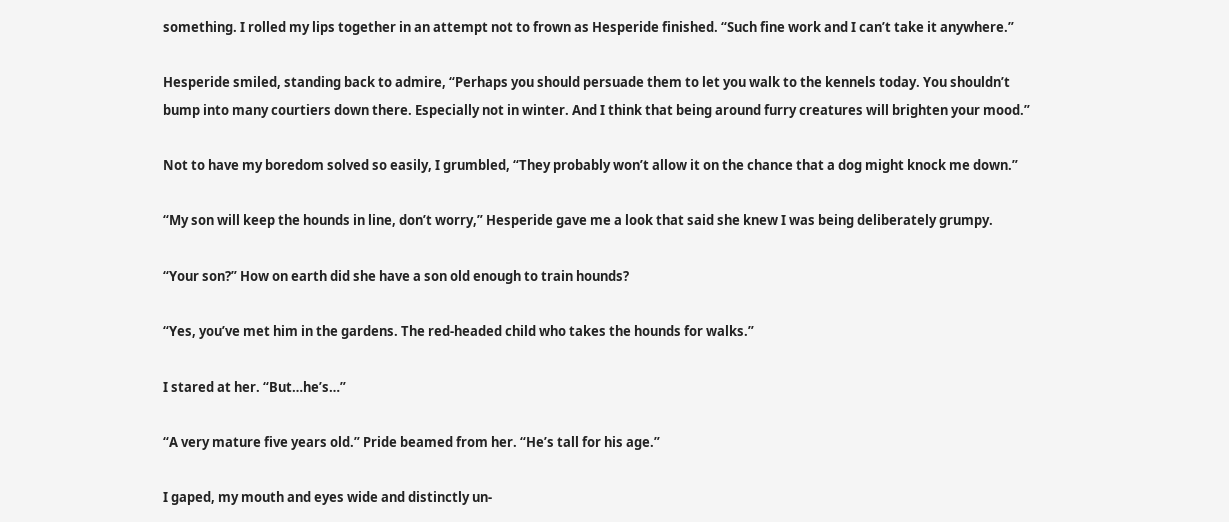something. I rolled my lips together in an attempt not to frown as Hesperide finished. “Such fine work and I can’t take it anywhere.”

Hesperide smiled, standing back to admire, “Perhaps you should persuade them to let you walk to the kennels today. You shouldn’t bump into many courtiers down there. Especially not in winter. And I think that being around furry creatures will brighten your mood.”

Not to have my boredom solved so easily, I grumbled, “They probably won’t allow it on the chance that a dog might knock me down.”

“My son will keep the hounds in line, don’t worry,” Hesperide gave me a look that said she knew I was being deliberately grumpy.

“Your son?” How on earth did she have a son old enough to train hounds?

“Yes, you’ve met him in the gardens. The red-headed child who takes the hounds for walks.”

I stared at her. “But…he’s…”

“A very mature five years old.” Pride beamed from her. “He’s tall for his age.”

I gaped, my mouth and eyes wide and distinctly un-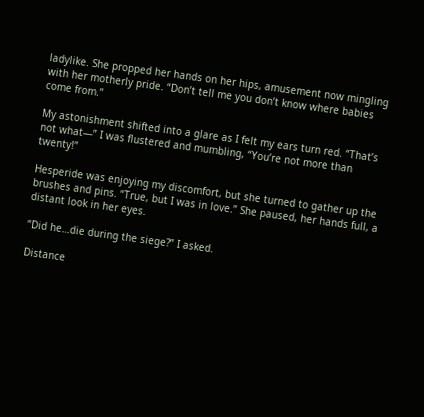ladylike. She propped her hands on her hips, amusement now mingling with her motherly pride. “Don’t tell me you don’t know where babies come from.”

My astonishment shifted into a glare as I felt my ears turn red. “That’s not what—” I was flustered and mumbling, “You’re not more than twenty!”

Hesperide was enjoying my discomfort, but she turned to gather up the brushes and pins. “True, but I was in love.” She paused, her hands full, a distant look in her eyes.

“Did he…die during the siege?” I asked.

Distance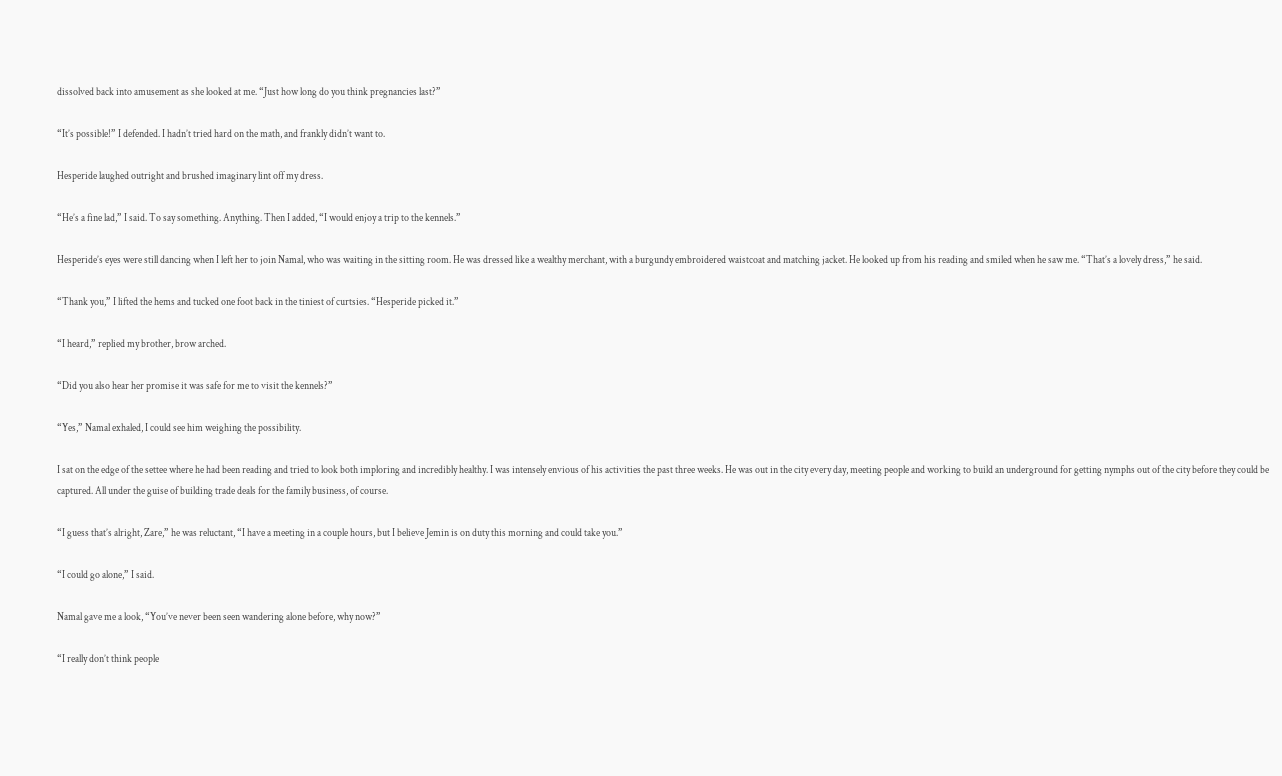dissolved back into amusement as she looked at me. “Just how long do you think pregnancies last?”

“It’s possible!” I defended. I hadn’t tried hard on the math, and frankly didn’t want to.

Hesperide laughed outright and brushed imaginary lint off my dress.

“He’s a fine lad,” I said. To say something. Anything. Then I added, “I would enjoy a trip to the kennels.”

Hesperide’s eyes were still dancing when I left her to join Namal, who was waiting in the sitting room. He was dressed like a wealthy merchant, with a burgundy embroidered waistcoat and matching jacket. He looked up from his reading and smiled when he saw me. “That’s a lovely dress,” he said.

“Thank you,” I lifted the hems and tucked one foot back in the tiniest of curtsies. “Hesperide picked it.”

“I heard,” replied my brother, brow arched.

“Did you also hear her promise it was safe for me to visit the kennels?”

“Yes,” Namal exhaled, I could see him weighing the possibility.

I sat on the edge of the settee where he had been reading and tried to look both imploring and incredibly healthy. I was intensely envious of his activities the past three weeks. He was out in the city every day, meeting people and working to build an underground for getting nymphs out of the city before they could be captured. All under the guise of building trade deals for the family business, of course.

“I guess that’s alright, Zare,” he was reluctant, “I have a meeting in a couple hours, but I believe Jemin is on duty this morning and could take you.”

“I could go alone,” I said.

Namal gave me a look, “You’ve never been seen wandering alone before, why now?”

“I really don’t think people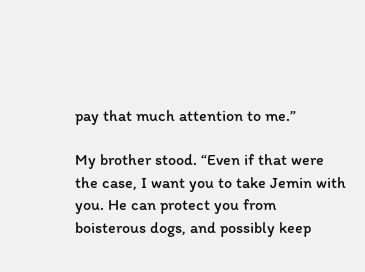pay that much attention to me.”

My brother stood. “Even if that were the case, I want you to take Jemin with you. He can protect you from boisterous dogs, and possibly keep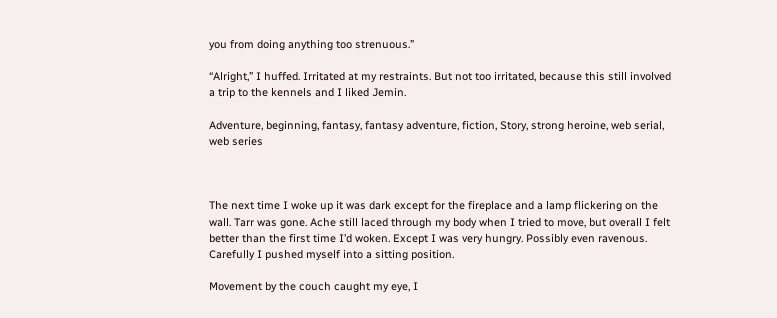you from doing anything too strenuous.”

“Alright,” I huffed. Irritated at my restraints. But not too irritated, because this still involved a trip to the kennels and I liked Jemin.

Adventure, beginning, fantasy, fantasy adventure, fiction, Story, strong heroine, web serial, web series



The next time I woke up it was dark except for the fireplace and a lamp flickering on the wall. Tarr was gone. Ache still laced through my body when I tried to move, but overall I felt better than the first time I’d woken. Except I was very hungry. Possibly even ravenous. Carefully I pushed myself into a sitting position.

Movement by the couch caught my eye, I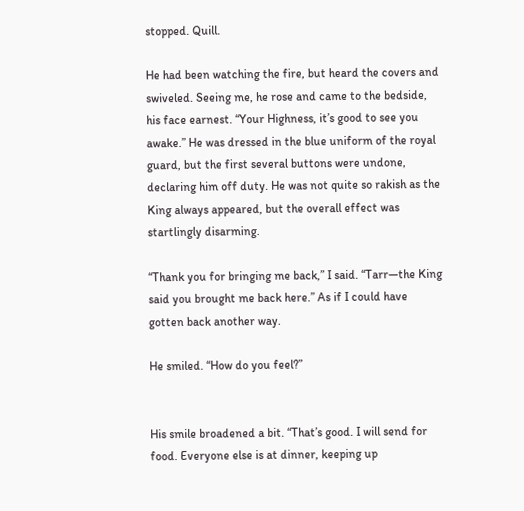stopped. Quill.

He had been watching the fire, but heard the covers and swiveled. Seeing me, he rose and came to the bedside, his face earnest. “Your Highness, it’s good to see you awake.” He was dressed in the blue uniform of the royal guard, but the first several buttons were undone, declaring him off duty. He was not quite so rakish as the King always appeared, but the overall effect was startlingly disarming.

“Thank you for bringing me back,” I said. “Tarr—the King said you brought me back here.” As if I could have gotten back another way.

He smiled. “How do you feel?”


His smile broadened a bit. “That’s good. I will send for food. Everyone else is at dinner, keeping up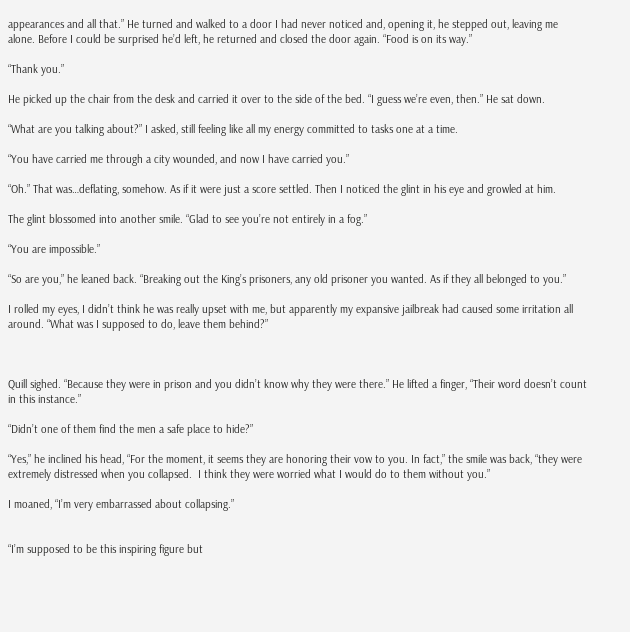appearances and all that.” He turned and walked to a door I had never noticed and, opening it, he stepped out, leaving me alone. Before I could be surprised he’d left, he returned and closed the door again. “Food is on its way.”

“Thank you.”

He picked up the chair from the desk and carried it over to the side of the bed. “I guess we’re even, then.” He sat down.

“What are you talking about?” I asked, still feeling like all my energy committed to tasks one at a time.

“You have carried me through a city wounded, and now I have carried you.”

“Oh.” That was…deflating, somehow. As if it were just a score settled. Then I noticed the glint in his eye and growled at him.

The glint blossomed into another smile. “Glad to see you’re not entirely in a fog.”

“You are impossible.”

“So are you,” he leaned back. “Breaking out the King’s prisoners, any old prisoner you wanted. As if they all belonged to you.”

I rolled my eyes, I didn’t think he was really upset with me, but apparently my expansive jailbreak had caused some irritation all around. “What was I supposed to do, leave them behind?”



Quill sighed. “Because they were in prison and you didn’t know why they were there.” He lifted a finger, “Their word doesn’t count in this instance.”

“Didn’t one of them find the men a safe place to hide?”

“Yes,” he inclined his head, “For the moment, it seems they are honoring their vow to you. In fact,” the smile was back, “they were extremely distressed when you collapsed.  I think they were worried what I would do to them without you.”

I moaned, “I’m very embarrassed about collapsing.”


“I’m supposed to be this inspiring figure but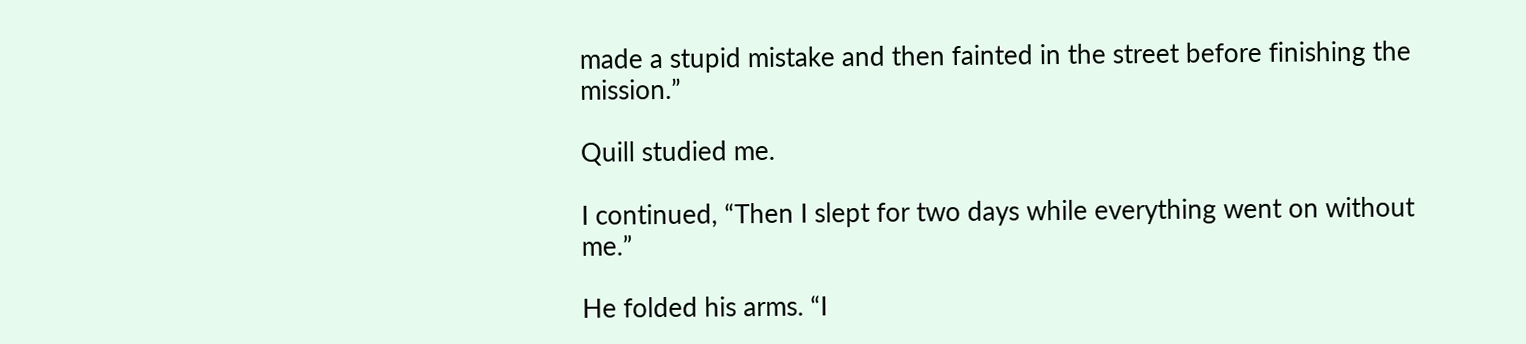made a stupid mistake and then fainted in the street before finishing the mission.”

Quill studied me.

I continued, “Then I slept for two days while everything went on without me.”

He folded his arms. “I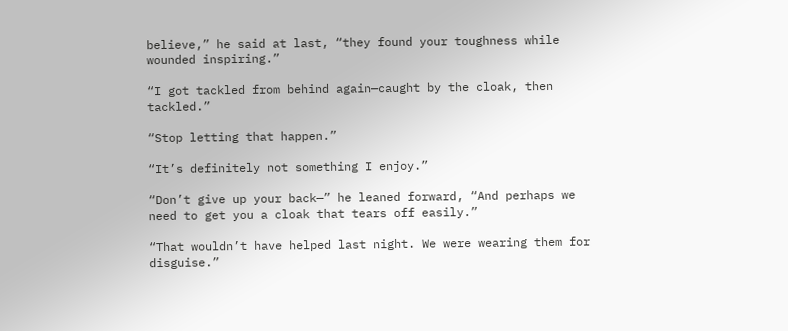believe,” he said at last, “they found your toughness while wounded inspiring.”

“I got tackled from behind again—caught by the cloak, then tackled.”

“Stop letting that happen.”

“It’s definitely not something I enjoy.”

“Don’t give up your back—” he leaned forward, “And perhaps we need to get you a cloak that tears off easily.”

“That wouldn’t have helped last night. We were wearing them for disguise.”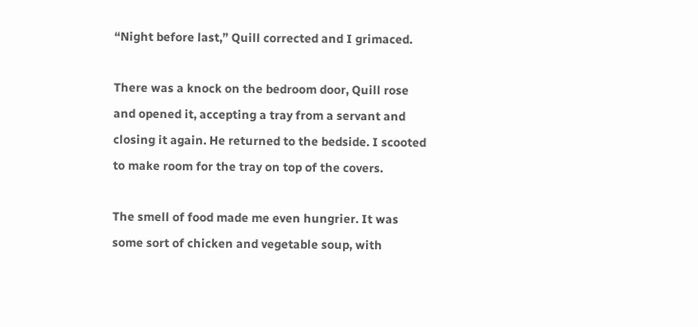“Night before last,” Quill corrected and I grimaced.

There was a knock on the bedroom door, Quill rose and opened it, accepting a tray from a servant and closing it again. He returned to the bedside. I scooted to make room for the tray on top of the covers.

The smell of food made me even hungrier. It was some sort of chicken and vegetable soup, with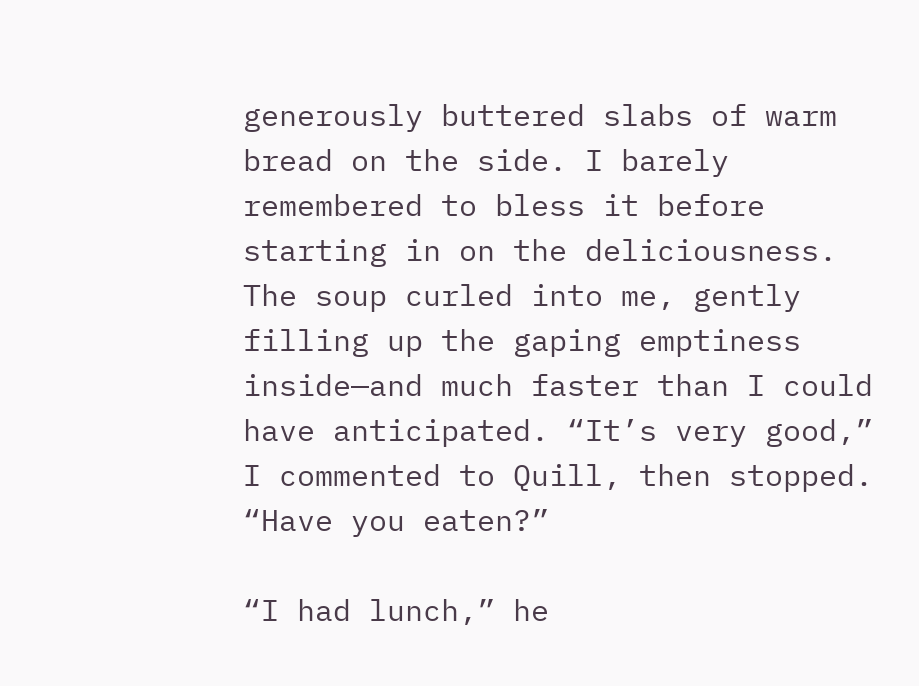generously buttered slabs of warm bread on the side. I barely remembered to bless it before starting in on the deliciousness. The soup curled into me, gently filling up the gaping emptiness inside—and much faster than I could have anticipated. “It’s very good,” I commented to Quill, then stopped. “Have you eaten?”

“I had lunch,” he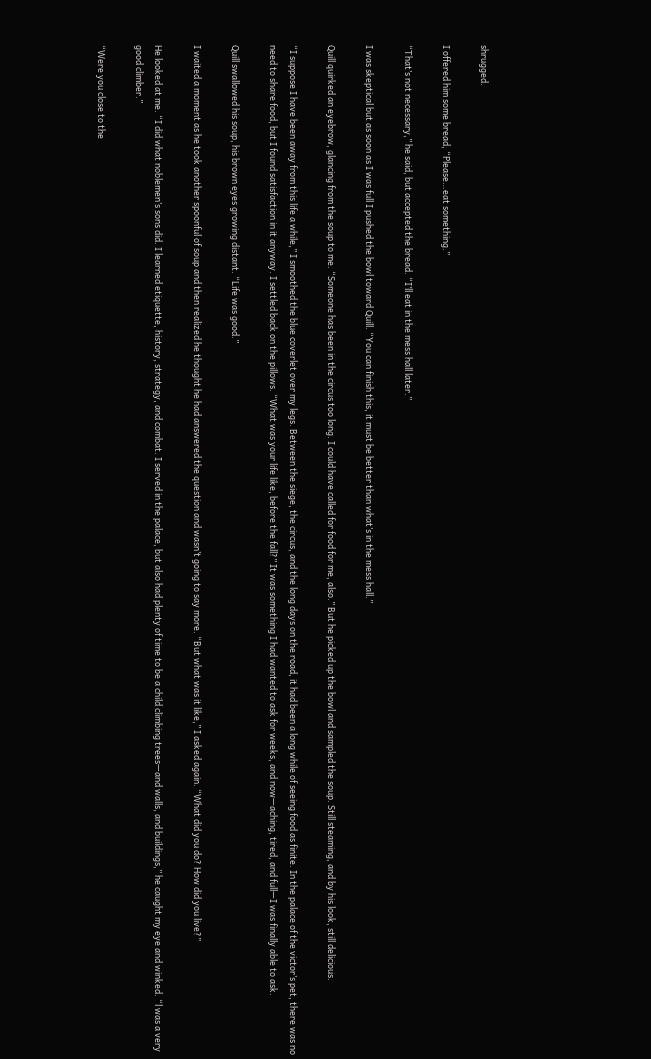shrugged.

I offered him some bread, “Please…eat something.”

“That’s not necessary,” he said, but accepted the bread. “I’ll eat in the mess hall later.”

I was skeptical but as soon as I was full I pushed the bowl toward Quill. “You can finish this, it must be better than what’s in the mess hall.”

Quill quirked an eyebrow, glancing from the soup to me. “Someone has been in the circus too long. I could have called for food for me, also.” But he picked up the bowl and sampled the soup. Still steaming, and by his look, still delicious.

“I suppose I have been away from this life a while,” I smoothed the blue coverlet over my legs. Between the siege, the circus, and the long days on the road, it had been a long while of seeing food as finite. In the palace of the victor’s pet, there was no need to share food, but I found satisfaction in it anyway. I settled back on the pillows. “What was your life like, before the fall?” It was something I had wanted to ask for weeks, and now—aching, tired, and full—I was finally able to ask.

Quill swallowed his soup, his brown eyes growing distant. “Life was good.”

I waited a moment as he took another spoonful of soup and then realized he thought he had answered the question and wasn’t going to say more. “But what was it like,” I asked again. “What did you do? How did you live?”

He looked at me. “I did what noblemen’s sons did. I learned etiquette, history, strategy, and combat. I served in the palace, but also had plenty of time to be a child climbing trees—and walls, and buildings,” he caught my eye and winked. “l was a very good climber.”

“Were you close to the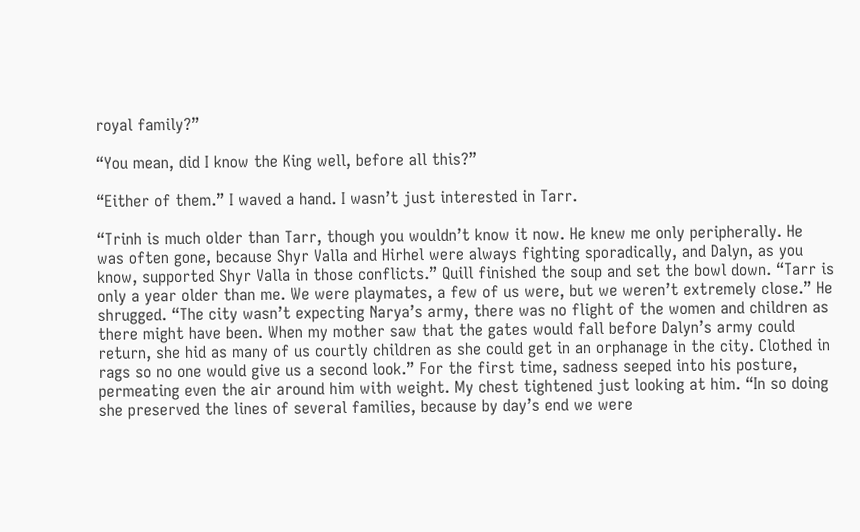royal family?”

“You mean, did I know the King well, before all this?”

“Either of them.” I waved a hand. I wasn’t just interested in Tarr.

“Trinh is much older than Tarr, though you wouldn’t know it now. He knew me only peripherally. He was often gone, because Shyr Valla and Hirhel were always fighting sporadically, and Dalyn, as you know, supported Shyr Valla in those conflicts.” Quill finished the soup and set the bowl down. “Tarr is only a year older than me. We were playmates, a few of us were, but we weren’t extremely close.” He shrugged. “The city wasn’t expecting Narya’s army, there was no flight of the women and children as there might have been. When my mother saw that the gates would fall before Dalyn’s army could return, she hid as many of us courtly children as she could get in an orphanage in the city. Clothed in rags so no one would give us a second look.” For the first time, sadness seeped into his posture, permeating even the air around him with weight. My chest tightened just looking at him. “In so doing she preserved the lines of several families, because by day’s end we were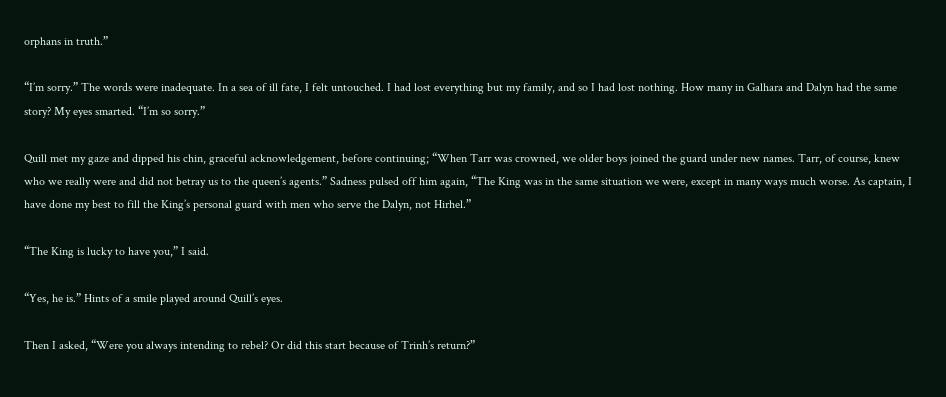orphans in truth.”

“I’m sorry.” The words were inadequate. In a sea of ill fate, I felt untouched. I had lost everything but my family, and so I had lost nothing. How many in Galhara and Dalyn had the same story? My eyes smarted. “I’m so sorry.”

Quill met my gaze and dipped his chin, graceful acknowledgement, before continuing; “When Tarr was crowned, we older boys joined the guard under new names. Tarr, of course, knew who we really were and did not betray us to the queen’s agents.” Sadness pulsed off him again, “The King was in the same situation we were, except in many ways much worse. As captain, I have done my best to fill the King’s personal guard with men who serve the Dalyn, not Hirhel.”

“The King is lucky to have you,” I said.

“Yes, he is.” Hints of a smile played around Quill’s eyes.

Then I asked, “Were you always intending to rebel? Or did this start because of Trinh’s return?”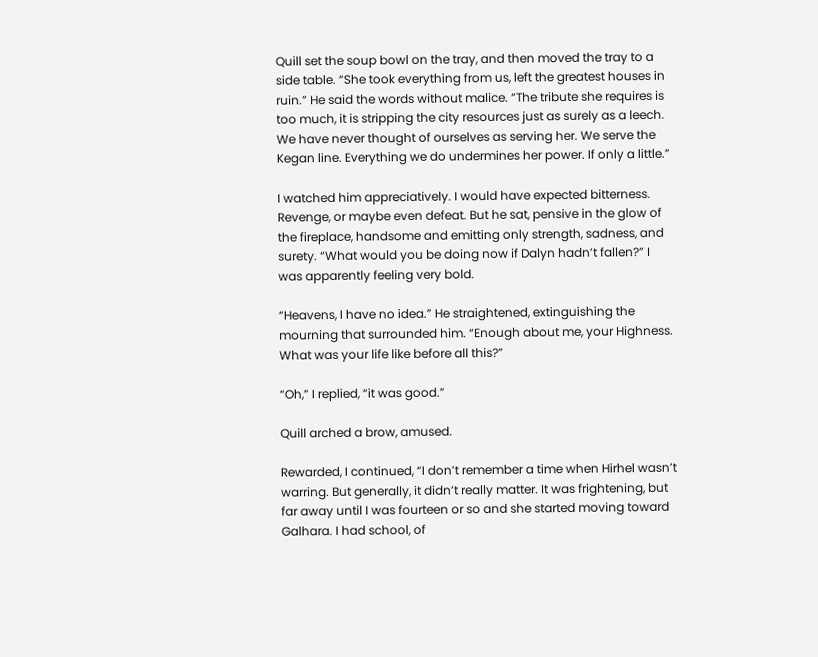Quill set the soup bowl on the tray, and then moved the tray to a side table. “She took everything from us, left the greatest houses in ruin.” He said the words without malice. “The tribute she requires is too much, it is stripping the city resources just as surely as a leech. We have never thought of ourselves as serving her. We serve the Kegan line. Everything we do undermines her power. If only a little.”

I watched him appreciatively. I would have expected bitterness. Revenge, or maybe even defeat. But he sat, pensive in the glow of the fireplace, handsome and emitting only strength, sadness, and surety. “What would you be doing now if Dalyn hadn’t fallen?” I was apparently feeling very bold.

“Heavens, I have no idea.” He straightened, extinguishing the mourning that surrounded him. “Enough about me, your Highness. What was your life like before all this?”

“Oh,” I replied, “it was good.”

Quill arched a brow, amused.

Rewarded, I continued, “I don’t remember a time when Hirhel wasn’t warring. But generally, it didn’t really matter. It was frightening, but far away until I was fourteen or so and she started moving toward Galhara. I had school, of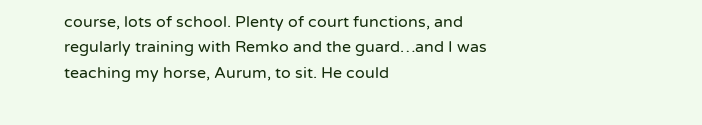course, lots of school. Plenty of court functions, and regularly training with Remko and the guard…and I was teaching my horse, Aurum, to sit. He could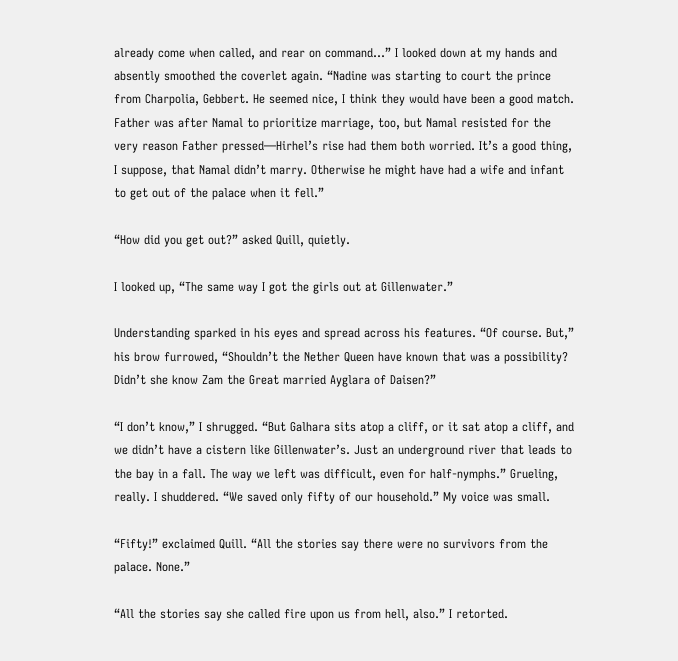already come when called, and rear on command…” I looked down at my hands and absently smoothed the coverlet again. “Nadine was starting to court the prince from Charpolia, Gebbert. He seemed nice, I think they would have been a good match. Father was after Namal to prioritize marriage, too, but Namal resisted for the very reason Father pressed—Hirhel’s rise had them both worried. It’s a good thing, I suppose, that Namal didn’t marry. Otherwise he might have had a wife and infant to get out of the palace when it fell.”

“How did you get out?” asked Quill, quietly.

I looked up, “The same way I got the girls out at Gillenwater.”

Understanding sparked in his eyes and spread across his features. “Of course. But,” his brow furrowed, “Shouldn’t the Nether Queen have known that was a possibility? Didn’t she know Zam the Great married Ayglara of Daisen?”

“I don’t know,” I shrugged. “But Galhara sits atop a cliff, or it sat atop a cliff, and we didn’t have a cistern like Gillenwater’s. Just an underground river that leads to the bay in a fall. The way we left was difficult, even for half-nymphs.” Grueling, really. I shuddered. “We saved only fifty of our household.” My voice was small.

“Fifty!” exclaimed Quill. “All the stories say there were no survivors from the palace. None.”

“All the stories say she called fire upon us from hell, also.” I retorted.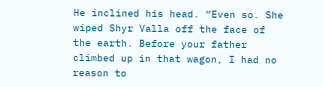He inclined his head. “Even so. She wiped Shyr Valla off the face of the earth. Before your father climbed up in that wagon, I had no reason to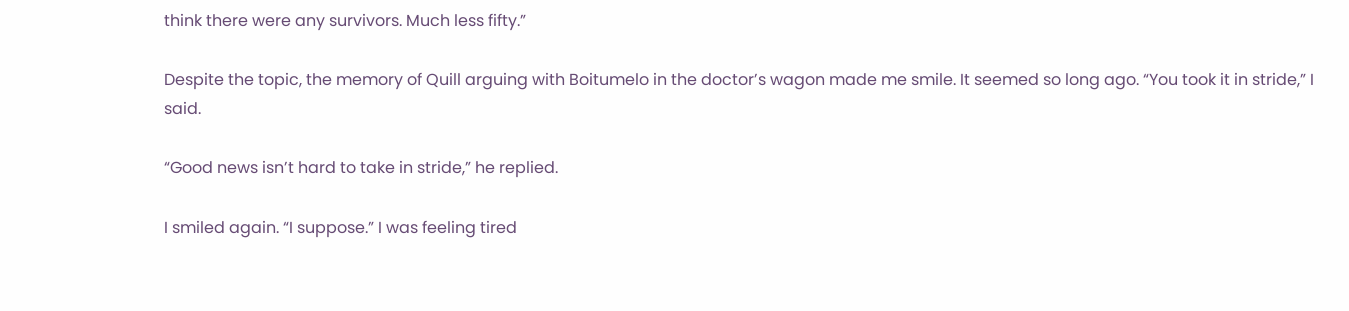think there were any survivors. Much less fifty.”

Despite the topic, the memory of Quill arguing with Boitumelo in the doctor’s wagon made me smile. It seemed so long ago. “You took it in stride,” I said.

“Good news isn’t hard to take in stride,” he replied.

I smiled again. “I suppose.” I was feeling tired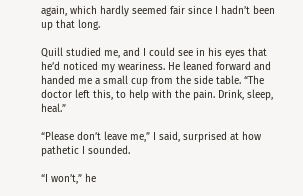again, which hardly seemed fair since I hadn’t been up that long.

Quill studied me, and I could see in his eyes that he’d noticed my weariness. He leaned forward and handed me a small cup from the side table. “The doctor left this, to help with the pain. Drink, sleep, heal.”

“Please don’t leave me,” I said, surprised at how pathetic I sounded.

“I won’t,” he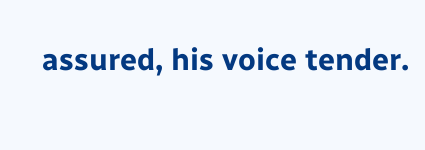assured, his voice tender.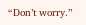“Don’t worry.”